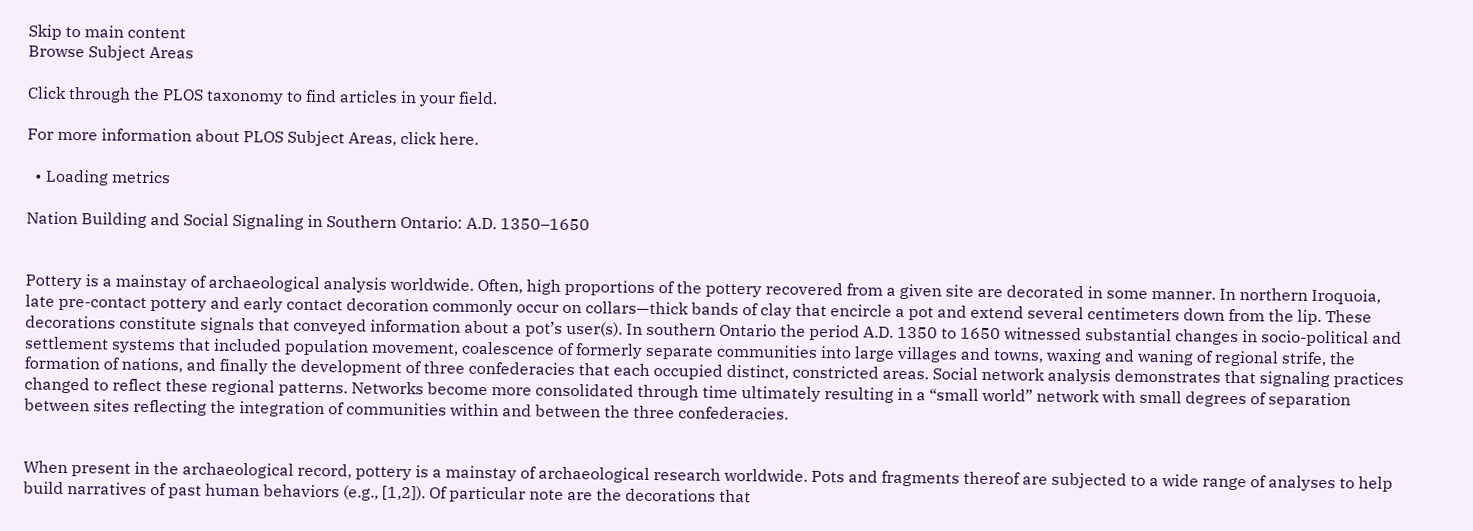Skip to main content
Browse Subject Areas

Click through the PLOS taxonomy to find articles in your field.

For more information about PLOS Subject Areas, click here.

  • Loading metrics

Nation Building and Social Signaling in Southern Ontario: A.D. 1350–1650


Pottery is a mainstay of archaeological analysis worldwide. Often, high proportions of the pottery recovered from a given site are decorated in some manner. In northern Iroquoia, late pre-contact pottery and early contact decoration commonly occur on collars—thick bands of clay that encircle a pot and extend several centimeters down from the lip. These decorations constitute signals that conveyed information about a pot’s user(s). In southern Ontario the period A.D. 1350 to 1650 witnessed substantial changes in socio-political and settlement systems that included population movement, coalescence of formerly separate communities into large villages and towns, waxing and waning of regional strife, the formation of nations, and finally the development of three confederacies that each occupied distinct, constricted areas. Social network analysis demonstrates that signaling practices changed to reflect these regional patterns. Networks become more consolidated through time ultimately resulting in a “small world” network with small degrees of separation between sites reflecting the integration of communities within and between the three confederacies.


When present in the archaeological record, pottery is a mainstay of archaeological research worldwide. Pots and fragments thereof are subjected to a wide range of analyses to help build narratives of past human behaviors (e.g., [1,2]). Of particular note are the decorations that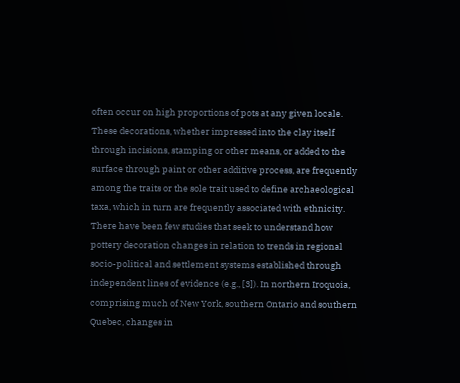often occur on high proportions of pots at any given locale. These decorations, whether impressed into the clay itself through incisions, stamping or other means, or added to the surface through paint or other additive process, are frequently among the traits or the sole trait used to define archaeological taxa, which in turn are frequently associated with ethnicity. There have been few studies that seek to understand how pottery decoration changes in relation to trends in regional socio-political and settlement systems established through independent lines of evidence (e.g., [3]). In northern Iroquoia, comprising much of New York, southern Ontario and southern Quebec, changes in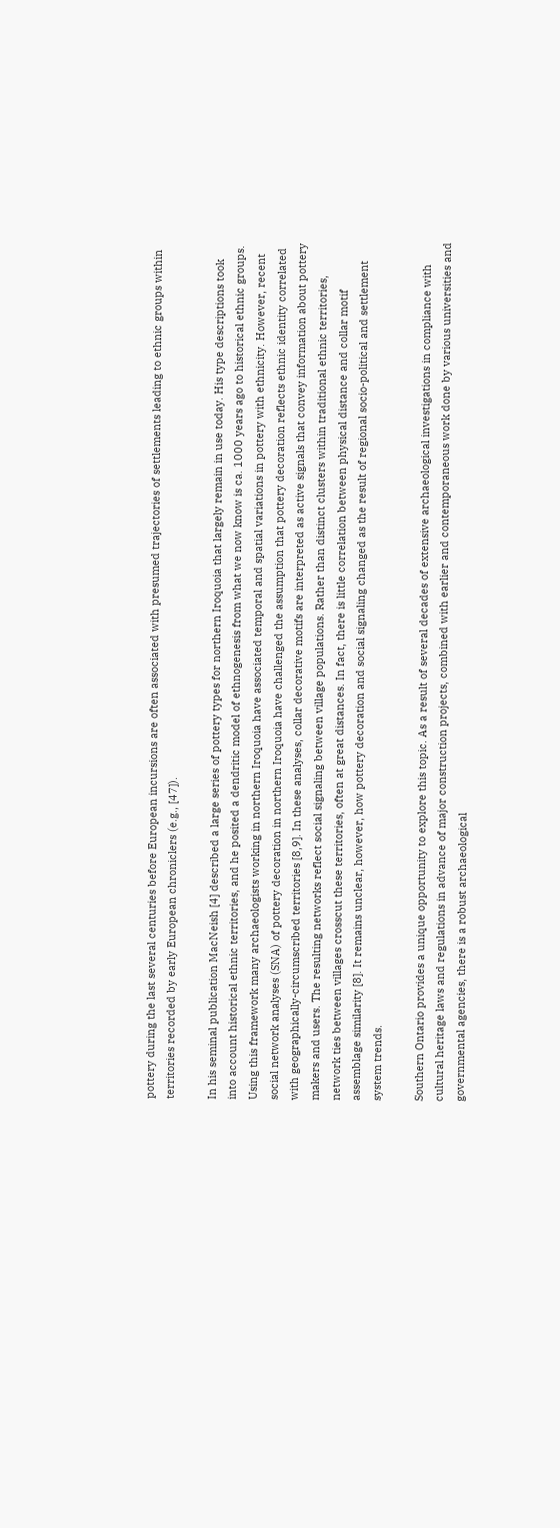pottery during the last several centuries before European incursions are often associated with presumed trajectories of settlements leading to ethnic groups within territories recorded by early European chroniclers (e.g., [47]).

In his seminal publication MacNeish [4] described a large series of pottery types for northern Iroquoia that largely remain in use today. His type descriptions took into account historical ethnic territories, and he posited a dendritic model of ethnogenesis from what we now know is ca. 1000 years ago to historical ethnic groups. Using this framework many archaeologists working in northern Iroquoia have associated temporal and spatial variations in pottery with ethnicity. However, recent social network analyses (SNA) of pottery decoration in northern Iroquoia have challenged the assumption that pottery decoration reflects ethnic identity correlated with geographically-circumscribed territories [8,9]. In these analyses, collar decorative motifs are interpreted as active signals that convey information about pottery makers and users. The resulting networks reflect social signaling between village populations. Rather than distinct clusters within traditional ethnic territories, network ties between villages crosscut these territories, often at great distances. In fact, there is little correlation between physical distance and collar motif assemblage similarity [8]. It remains unclear, however, how pottery decoration and social signaling changed as the result of regional socio-political and settlement system trends.

Southern Ontario provides a unique opportunity to explore this topic. As a result of several decades of extensive archaeological investigations in compliance with cultural heritage laws and regulations in advance of major construction projects, combined with earlier and contemporaneous work done by various universities and governmental agencies, there is a robust archaeological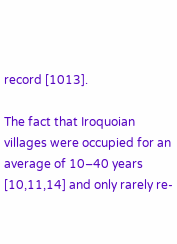record [1013].

The fact that Iroquoian villages were occupied for an average of 10–40 years [10,11,14] and only rarely re-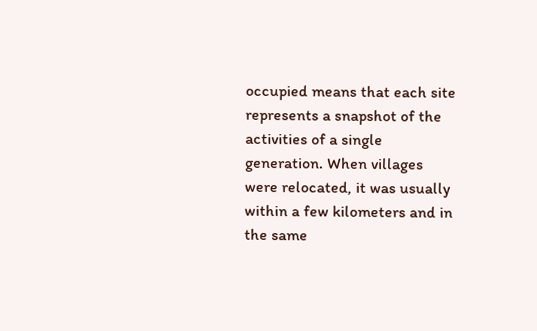occupied means that each site represents a snapshot of the activities of a single generation. When villages were relocated, it was usually within a few kilometers and in the same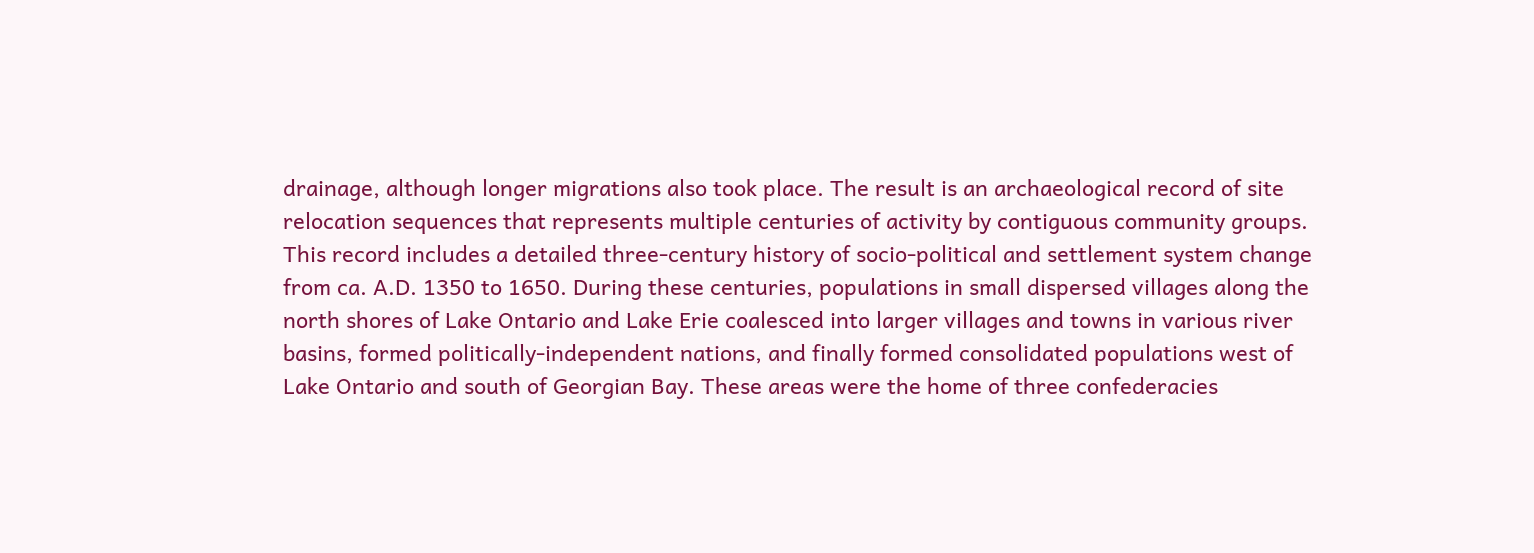drainage, although longer migrations also took place. The result is an archaeological record of site relocation sequences that represents multiple centuries of activity by contiguous community groups. This record includes a detailed three-century history of socio-political and settlement system change from ca. A.D. 1350 to 1650. During these centuries, populations in small dispersed villages along the north shores of Lake Ontario and Lake Erie coalesced into larger villages and towns in various river basins, formed politically-independent nations, and finally formed consolidated populations west of Lake Ontario and south of Georgian Bay. These areas were the home of three confederacies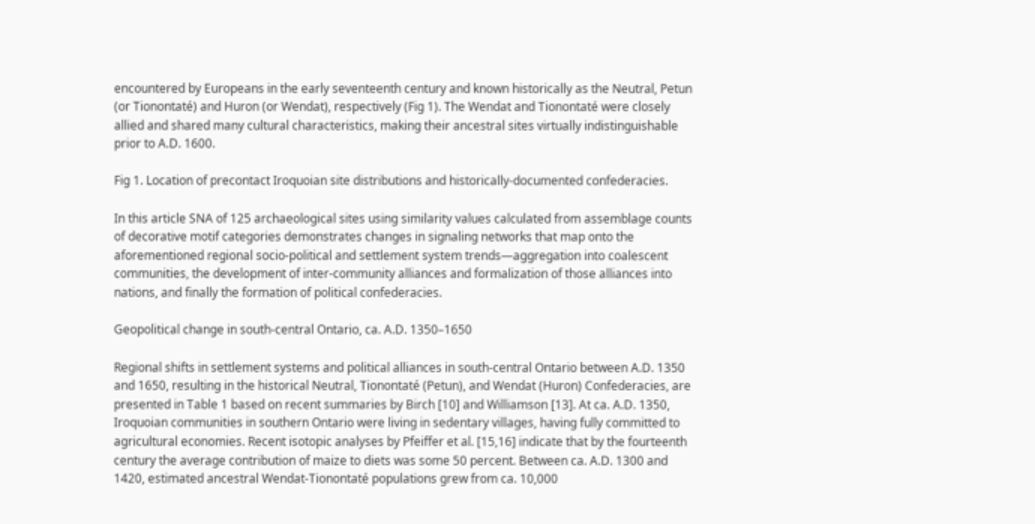encountered by Europeans in the early seventeenth century and known historically as the Neutral, Petun (or Tionontaté) and Huron (or Wendat), respectively (Fig 1). The Wendat and Tionontaté were closely allied and shared many cultural characteristics, making their ancestral sites virtually indistinguishable prior to A.D. 1600.

Fig 1. Location of precontact Iroquoian site distributions and historically-documented confederacies.

In this article SNA of 125 archaeological sites using similarity values calculated from assemblage counts of decorative motif categories demonstrates changes in signaling networks that map onto the aforementioned regional socio-political and settlement system trends—aggregation into coalescent communities, the development of inter-community alliances and formalization of those alliances into nations, and finally the formation of political confederacies.

Geopolitical change in south-central Ontario, ca. A.D. 1350–1650

Regional shifts in settlement systems and political alliances in south-central Ontario between A.D. 1350 and 1650, resulting in the historical Neutral, Tionontaté (Petun), and Wendat (Huron) Confederacies, are presented in Table 1 based on recent summaries by Birch [10] and Williamson [13]. At ca. A.D. 1350, Iroquoian communities in southern Ontario were living in sedentary villages, having fully committed to agricultural economies. Recent isotopic analyses by Pfeiffer et al. [15,16] indicate that by the fourteenth century the average contribution of maize to diets was some 50 percent. Between ca. A.D. 1300 and 1420, estimated ancestral Wendat-Tionontaté populations grew from ca. 10,000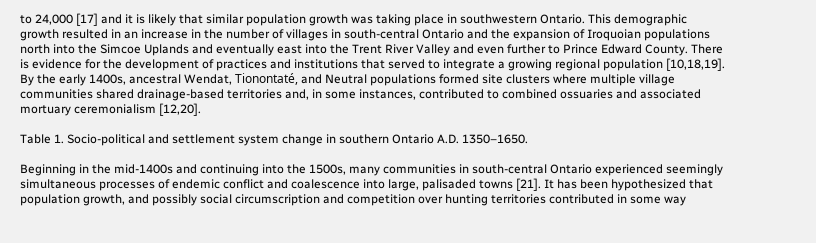to 24,000 [17] and it is likely that similar population growth was taking place in southwestern Ontario. This demographic growth resulted in an increase in the number of villages in south-central Ontario and the expansion of Iroquoian populations north into the Simcoe Uplands and eventually east into the Trent River Valley and even further to Prince Edward County. There is evidence for the development of practices and institutions that served to integrate a growing regional population [10,18,19]. By the early 1400s, ancestral Wendat, Tionontaté, and Neutral populations formed site clusters where multiple village communities shared drainage-based territories and, in some instances, contributed to combined ossuaries and associated mortuary ceremonialism [12,20].

Table 1. Socio-political and settlement system change in southern Ontario A.D. 1350–1650.

Beginning in the mid-1400s and continuing into the 1500s, many communities in south-central Ontario experienced seemingly simultaneous processes of endemic conflict and coalescence into large, palisaded towns [21]. It has been hypothesized that population growth, and possibly social circumscription and competition over hunting territories contributed in some way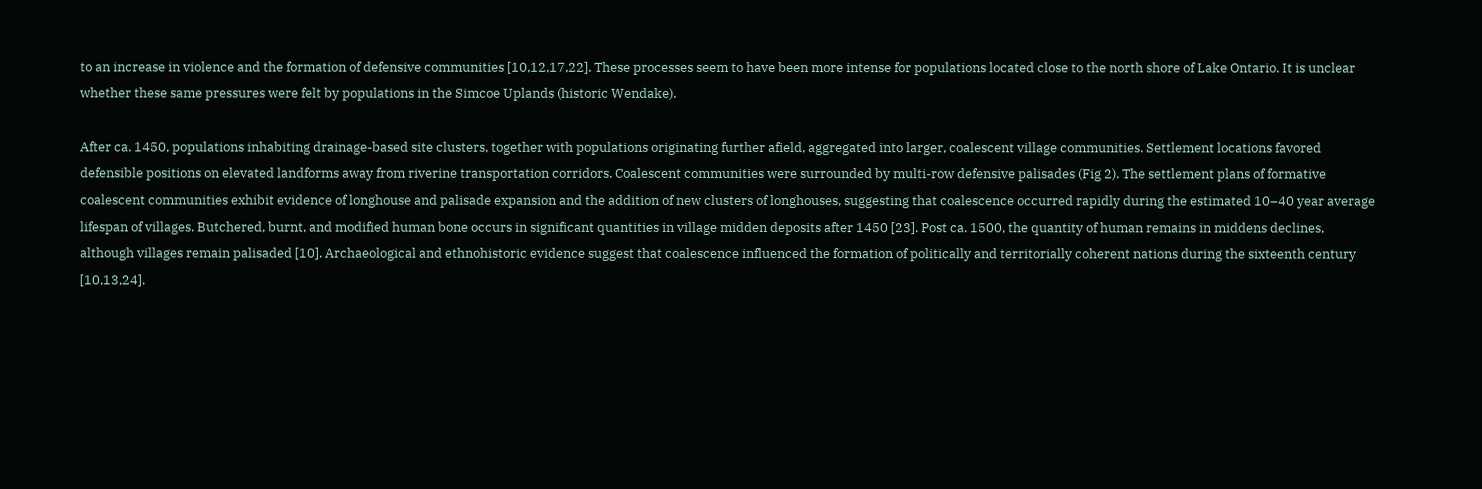to an increase in violence and the formation of defensive communities [10,12,17,22]. These processes seem to have been more intense for populations located close to the north shore of Lake Ontario. It is unclear whether these same pressures were felt by populations in the Simcoe Uplands (historic Wendake).

After ca. 1450, populations inhabiting drainage-based site clusters, together with populations originating further afield, aggregated into larger, coalescent village communities. Settlement locations favored defensible positions on elevated landforms away from riverine transportation corridors. Coalescent communities were surrounded by multi-row defensive palisades (Fig 2). The settlement plans of formative coalescent communities exhibit evidence of longhouse and palisade expansion and the addition of new clusters of longhouses, suggesting that coalescence occurred rapidly during the estimated 10–40 year average lifespan of villages. Butchered, burnt, and modified human bone occurs in significant quantities in village midden deposits after 1450 [23]. Post ca. 1500, the quantity of human remains in middens declines, although villages remain palisaded [10]. Archaeological and ethnohistoric evidence suggest that coalescence influenced the formation of politically and territorially coherent nations during the sixteenth century [10,13,24].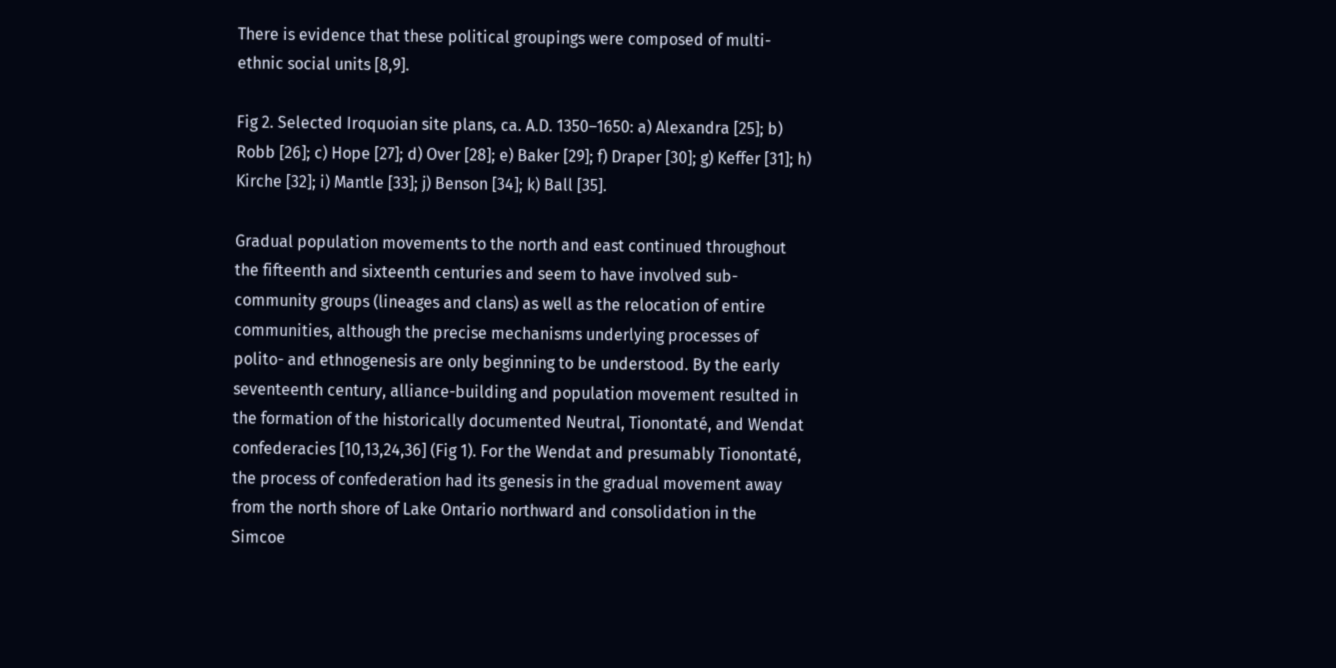There is evidence that these political groupings were composed of multi-ethnic social units [8,9].

Fig 2. Selected Iroquoian site plans, ca. A.D. 1350–1650: a) Alexandra [25]; b) Robb [26]; c) Hope [27]; d) Over [28]; e) Baker [29]; f) Draper [30]; g) Keffer [31]; h) Kirche [32]; i) Mantle [33]; j) Benson [34]; k) Ball [35].

Gradual population movements to the north and east continued throughout the fifteenth and sixteenth centuries and seem to have involved sub-community groups (lineages and clans) as well as the relocation of entire communities, although the precise mechanisms underlying processes of polito- and ethnogenesis are only beginning to be understood. By the early seventeenth century, alliance-building and population movement resulted in the formation of the historically documented Neutral, Tionontaté, and Wendat confederacies [10,13,24,36] (Fig 1). For the Wendat and presumably Tionontaté, the process of confederation had its genesis in the gradual movement away from the north shore of Lake Ontario northward and consolidation in the Simcoe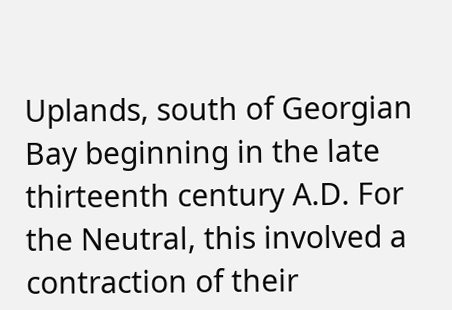Uplands, south of Georgian Bay beginning in the late thirteenth century A.D. For the Neutral, this involved a contraction of their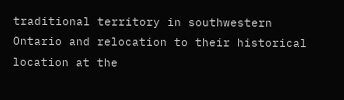traditional territory in southwestern Ontario and relocation to their historical location at the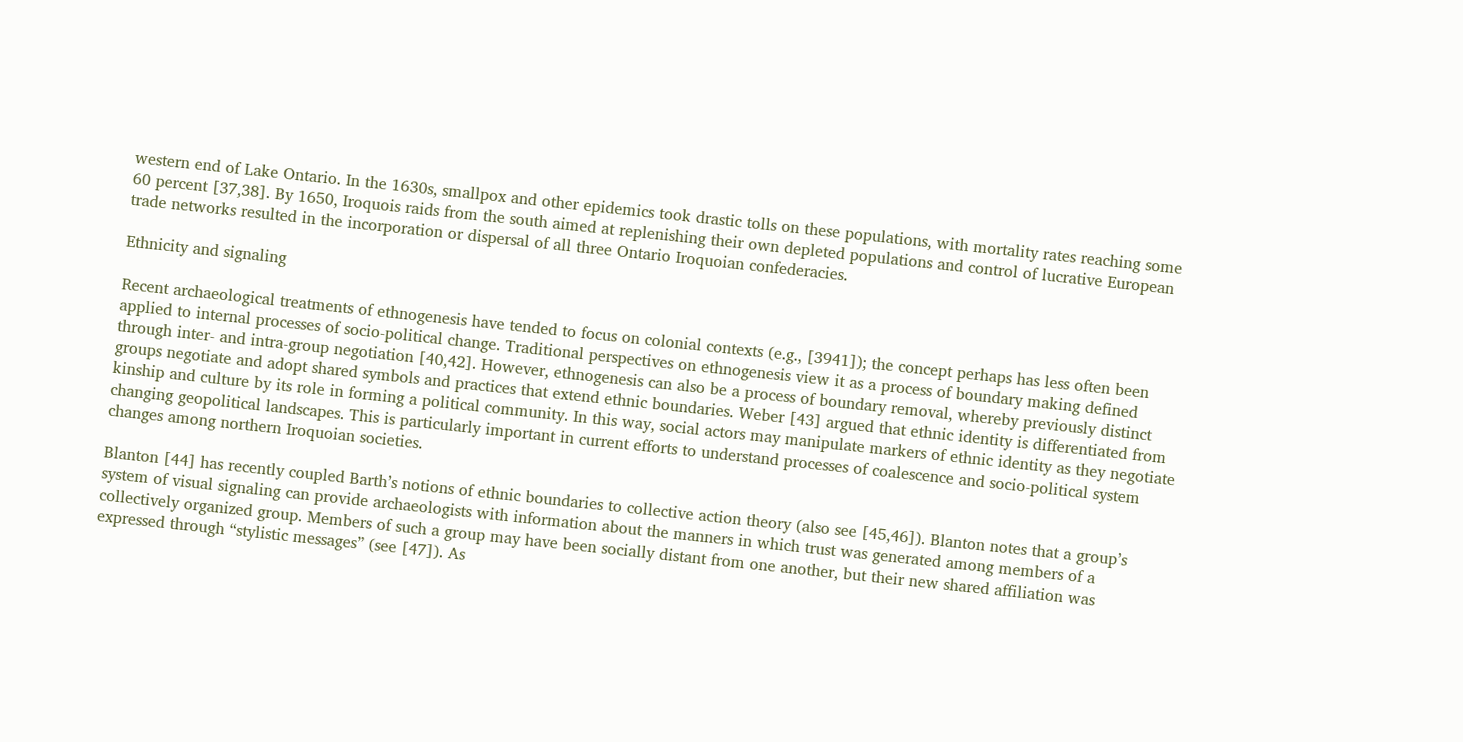western end of Lake Ontario. In the 1630s, smallpox and other epidemics took drastic tolls on these populations, with mortality rates reaching some 60 percent [37,38]. By 1650, Iroquois raids from the south aimed at replenishing their own depleted populations and control of lucrative European trade networks resulted in the incorporation or dispersal of all three Ontario Iroquoian confederacies.

Ethnicity and signaling

Recent archaeological treatments of ethnogenesis have tended to focus on colonial contexts (e.g., [3941]); the concept perhaps has less often been applied to internal processes of socio-political change. Traditional perspectives on ethnogenesis view it as a process of boundary making defined through inter- and intra-group negotiation [40,42]. However, ethnogenesis can also be a process of boundary removal, whereby previously distinct groups negotiate and adopt shared symbols and practices that extend ethnic boundaries. Weber [43] argued that ethnic identity is differentiated from kinship and culture by its role in forming a political community. In this way, social actors may manipulate markers of ethnic identity as they negotiate changing geopolitical landscapes. This is particularly important in current efforts to understand processes of coalescence and socio-political system changes among northern Iroquoian societies.

Blanton [44] has recently coupled Barth’s notions of ethnic boundaries to collective action theory (also see [45,46]). Blanton notes that a group’s system of visual signaling can provide archaeologists with information about the manners in which trust was generated among members of a collectively organized group. Members of such a group may have been socially distant from one another, but their new shared affiliation was expressed through “stylistic messages” (see [47]). As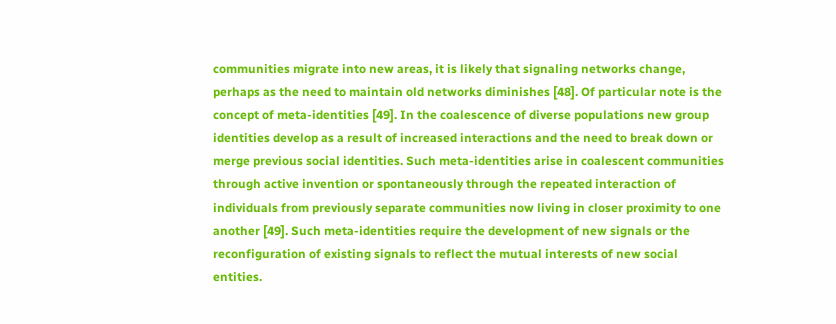communities migrate into new areas, it is likely that signaling networks change, perhaps as the need to maintain old networks diminishes [48]. Of particular note is the concept of meta-identities [49]. In the coalescence of diverse populations new group identities develop as a result of increased interactions and the need to break down or merge previous social identities. Such meta-identities arise in coalescent communities through active invention or spontaneously through the repeated interaction of individuals from previously separate communities now living in closer proximity to one another [49]. Such meta-identities require the development of new signals or the reconfiguration of existing signals to reflect the mutual interests of new social entities.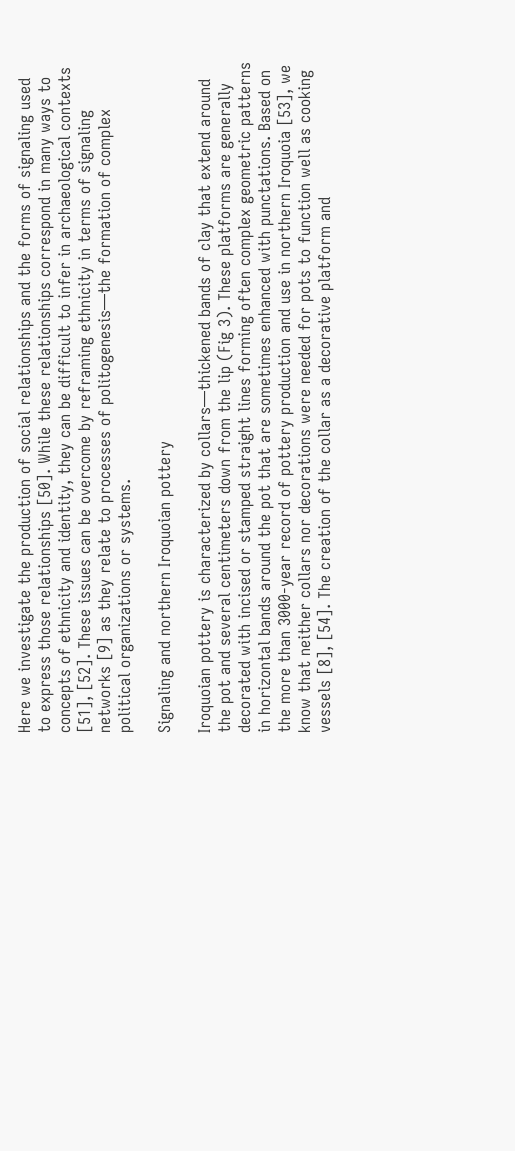Here we investigate the production of social relationships and the forms of signaling used to express those relationships [50]. While these relationships correspond in many ways to concepts of ethnicity and identity, they can be difficult to infer in archaeological contexts [51], [52]. These issues can be overcome by reframing ethnicity in terms of signaling networks [9] as they relate to processes of politogenesis—the formation of complex political organizations or systems.

Signaling and northern Iroquoian pottery

Iroquoian pottery is characterized by collars—thickened bands of clay that extend around the pot and several centimeters down from the lip (Fig 3). These platforms are generally decorated with incised or stamped straight lines forming often complex geometric patterns in horizontal bands around the pot that are sometimes enhanced with punctations. Based on the more than 3000-year record of pottery production and use in northern Iroquoia [53], we know that neither collars nor decorations were needed for pots to function well as cooking vessels [8], [54]. The creation of the collar as a decorative platform and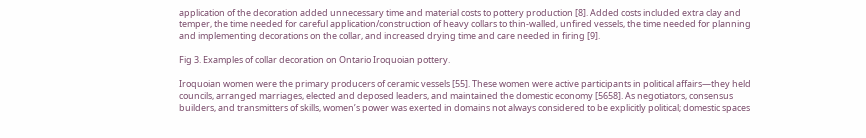application of the decoration added unnecessary time and material costs to pottery production [8]. Added costs included extra clay and temper, the time needed for careful application/construction of heavy collars to thin-walled, unfired vessels, the time needed for planning and implementing decorations on the collar, and increased drying time and care needed in firing [9].

Fig 3. Examples of collar decoration on Ontario Iroquoian pottery.

Iroquoian women were the primary producers of ceramic vessels [55]. These women were active participants in political affairs—they held councils, arranged marriages, elected and deposed leaders, and maintained the domestic economy [5658]. As negotiators, consensus builders, and transmitters of skills, women’s power was exerted in domains not always considered to be explicitly political; domestic spaces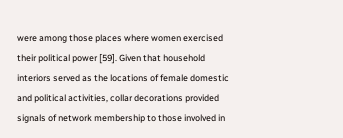were among those places where women exercised their political power [59]. Given that household interiors served as the locations of female domestic and political activities, collar decorations provided signals of network membership to those involved in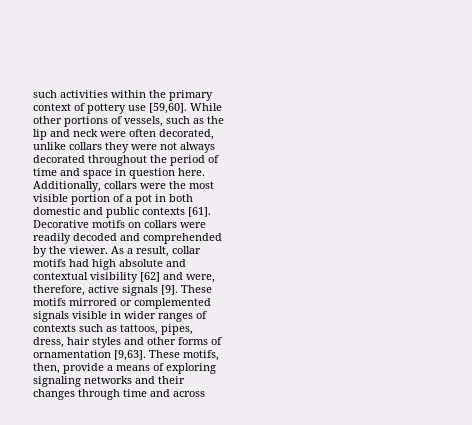such activities within the primary context of pottery use [59,60]. While other portions of vessels, such as the lip and neck were often decorated, unlike collars they were not always decorated throughout the period of time and space in question here. Additionally, collars were the most visible portion of a pot in both domestic and public contexts [61]. Decorative motifs on collars were readily decoded and comprehended by the viewer. As a result, collar motifs had high absolute and contextual visibility [62] and were, therefore, active signals [9]. These motifs mirrored or complemented signals visible in wider ranges of contexts such as tattoos, pipes, dress, hair styles and other forms of ornamentation [9,63]. These motifs, then, provide a means of exploring signaling networks and their changes through time and across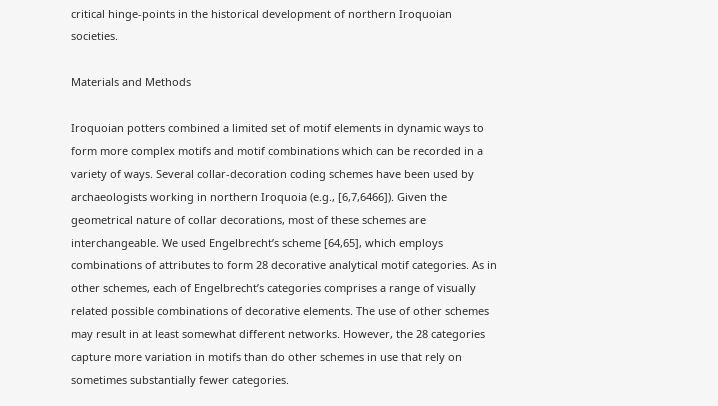critical hinge-points in the historical development of northern Iroquoian societies.

Materials and Methods

Iroquoian potters combined a limited set of motif elements in dynamic ways to form more complex motifs and motif combinations which can be recorded in a variety of ways. Several collar-decoration coding schemes have been used by archaeologists working in northern Iroquoia (e.g., [6,7,6466]). Given the geometrical nature of collar decorations, most of these schemes are interchangeable. We used Engelbrecht’s scheme [64,65], which employs combinations of attributes to form 28 decorative analytical motif categories. As in other schemes, each of Engelbrecht’s categories comprises a range of visually related possible combinations of decorative elements. The use of other schemes may result in at least somewhat different networks. However, the 28 categories capture more variation in motifs than do other schemes in use that rely on sometimes substantially fewer categories.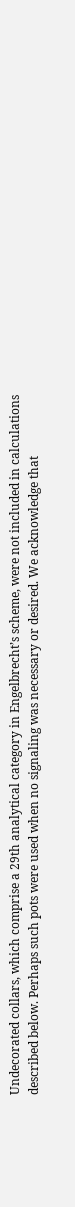Undecorated collars, which comprise a 29th analytical category in Engelbrecht’s scheme, were not included in calculations described below. Perhaps such pots were used when no signaling was necessary or desired. We acknowledge that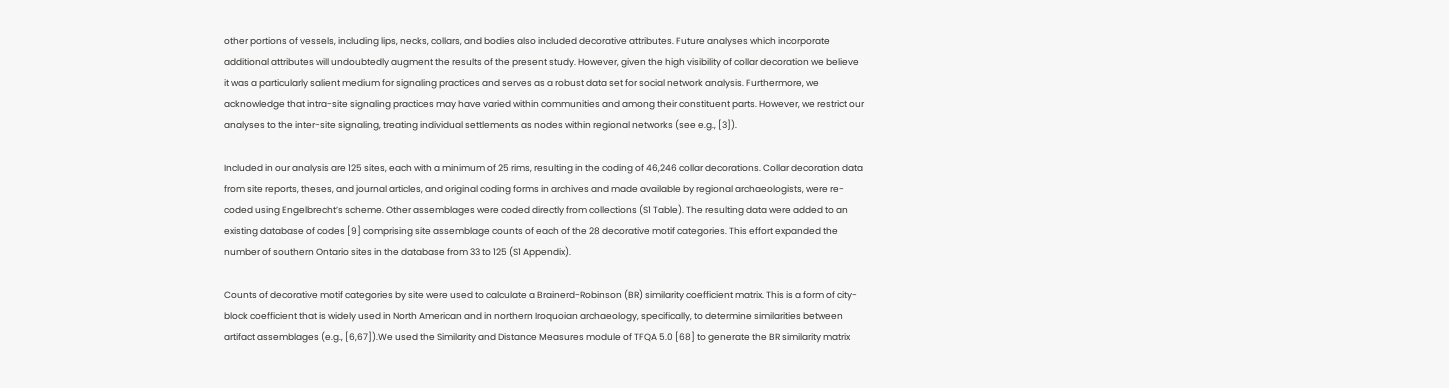other portions of vessels, including lips, necks, collars, and bodies also included decorative attributes. Future analyses which incorporate additional attributes will undoubtedly augment the results of the present study. However, given the high visibility of collar decoration we believe it was a particularly salient medium for signaling practices and serves as a robust data set for social network analysis. Furthermore, we acknowledge that intra-site signaling practices may have varied within communities and among their constituent parts. However, we restrict our analyses to the inter-site signaling, treating individual settlements as nodes within regional networks (see e.g., [3]).

Included in our analysis are 125 sites, each with a minimum of 25 rims, resulting in the coding of 46,246 collar decorations. Collar decoration data from site reports, theses, and journal articles, and original coding forms in archives and made available by regional archaeologists, were re-coded using Engelbrecht’s scheme. Other assemblages were coded directly from collections (S1 Table). The resulting data were added to an existing database of codes [9] comprising site assemblage counts of each of the 28 decorative motif categories. This effort expanded the number of southern Ontario sites in the database from 33 to 125 (S1 Appendix).

Counts of decorative motif categories by site were used to calculate a Brainerd-Robinson (BR) similarity coefficient matrix. This is a form of city-block coefficient that is widely used in North American and in northern Iroquoian archaeology, specifically, to determine similarities between artifact assemblages (e.g., [6,67]).We used the Similarity and Distance Measures module of TFQA 5.0 [68] to generate the BR similarity matrix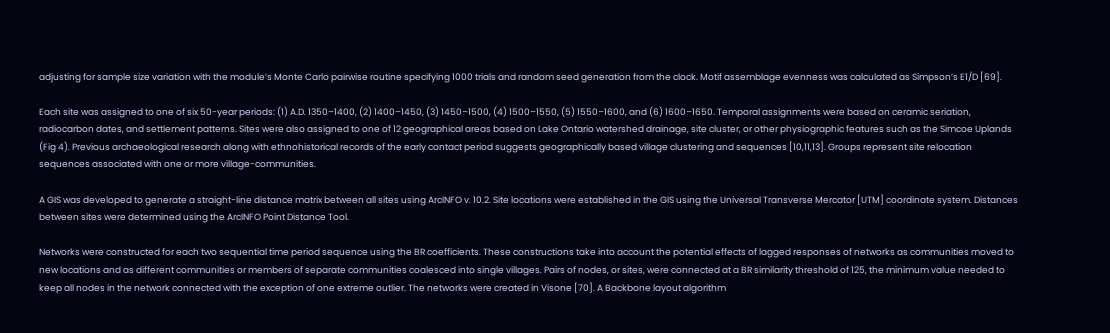adjusting for sample size variation with the module’s Monte Carlo pairwise routine specifying 1000 trials and random seed generation from the clock. Motif assemblage evenness was calculated as Simpson’s E1/D [69].

Each site was assigned to one of six 50-year periods: (1) A.D. 1350–1400, (2) 1400–1450, (3) 1450–1500, (4) 1500–1550, (5) 1550–1600, and (6) 1600–1650. Temporal assignments were based on ceramic seriation, radiocarbon dates, and settlement patterns. Sites were also assigned to one of 12 geographical areas based on Lake Ontario watershed drainage, site cluster, or other physiographic features such as the Simcoe Uplands (Fig 4). Previous archaeological research along with ethnohistorical records of the early contact period suggests geographically based village clustering and sequences [10,11,13]. Groups represent site relocation sequences associated with one or more village-communities.

A GIS was developed to generate a straight-line distance matrix between all sites using ArcINFO v. 10.2. Site locations were established in the GIS using the Universal Transverse Mercator [UTM] coordinate system. Distances between sites were determined using the ArcINFO Point Distance Tool.

Networks were constructed for each two sequential time period sequence using the BR coefficients. These constructions take into account the potential effects of lagged responses of networks as communities moved to new locations and as different communities or members of separate communities coalesced into single villages. Pairs of nodes, or sites, were connected at a BR similarity threshold of 125, the minimum value needed to keep all nodes in the network connected with the exception of one extreme outlier. The networks were created in Visone [70]. A Backbone layout algorithm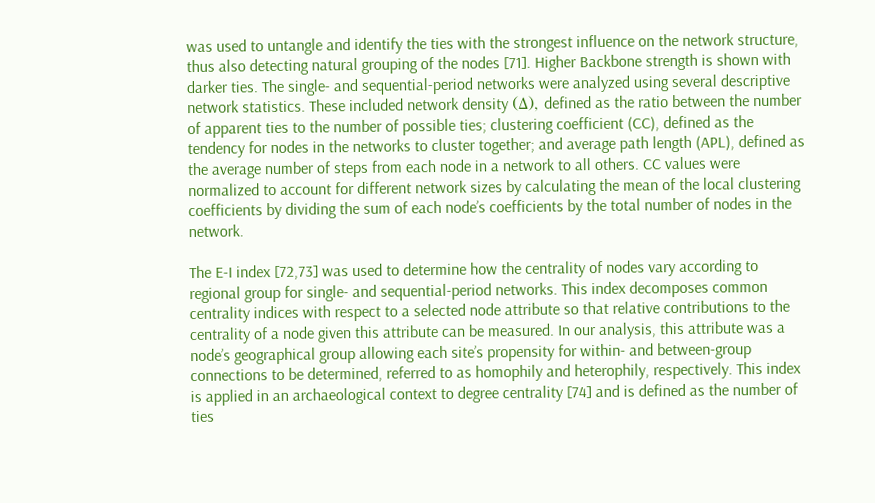was used to untangle and identify the ties with the strongest influence on the network structure, thus also detecting natural grouping of the nodes [71]. Higher Backbone strength is shown with darker ties. The single- and sequential-period networks were analyzed using several descriptive network statistics. These included network density (Δ), defined as the ratio between the number of apparent ties to the number of possible ties; clustering coefficient (CC), defined as the tendency for nodes in the networks to cluster together; and average path length (APL), defined as the average number of steps from each node in a network to all others. CC values were normalized to account for different network sizes by calculating the mean of the local clustering coefficients by dividing the sum of each node’s coefficients by the total number of nodes in the network.

The E-I index [72,73] was used to determine how the centrality of nodes vary according to regional group for single- and sequential-period networks. This index decomposes common centrality indices with respect to a selected node attribute so that relative contributions to the centrality of a node given this attribute can be measured. In our analysis, this attribute was a node’s geographical group allowing each site’s propensity for within- and between-group connections to be determined, referred to as homophily and heterophily, respectively. This index is applied in an archaeological context to degree centrality [74] and is defined as the number of ties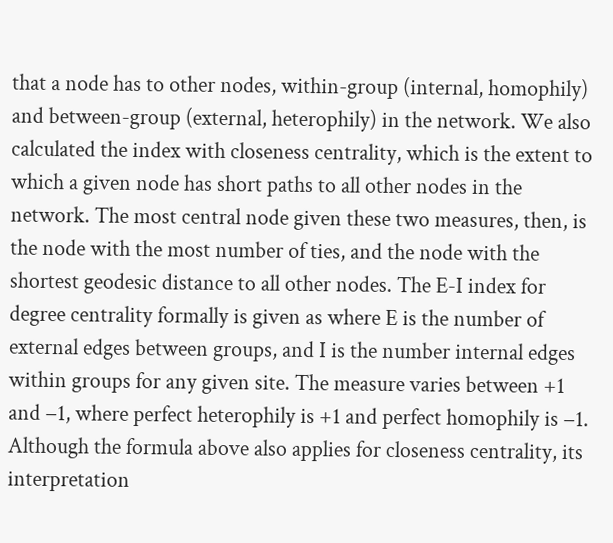that a node has to other nodes, within-group (internal, homophily) and between-group (external, heterophily) in the network. We also calculated the index with closeness centrality, which is the extent to which a given node has short paths to all other nodes in the network. The most central node given these two measures, then, is the node with the most number of ties, and the node with the shortest geodesic distance to all other nodes. The E-I index for degree centrality formally is given as where E is the number of external edges between groups, and I is the number internal edges within groups for any given site. The measure varies between +1 and −1, where perfect heterophily is +1 and perfect homophily is −1. Although the formula above also applies for closeness centrality, its interpretation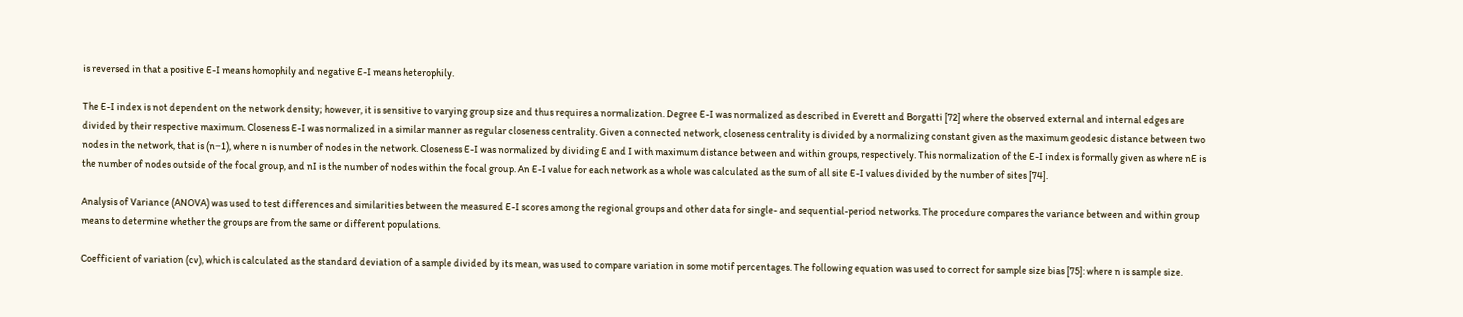is reversed in that a positive E-I means homophily and negative E-I means heterophily.

The E-I index is not dependent on the network density; however, it is sensitive to varying group size and thus requires a normalization. Degree E-I was normalized as described in Everett and Borgatti [72] where the observed external and internal edges are divided by their respective maximum. Closeness E-I was normalized in a similar manner as regular closeness centrality. Given a connected network, closeness centrality is divided by a normalizing constant given as the maximum geodesic distance between two nodes in the network, that is (n−1), where n is number of nodes in the network. Closeness E-I was normalized by dividing E and I with maximum distance between and within groups, respectively. This normalization of the E-I index is formally given as where nE is the number of nodes outside of the focal group, and nI is the number of nodes within the focal group. An E-I value for each network as a whole was calculated as the sum of all site E-I values divided by the number of sites [74].

Analysis of Variance (ANOVA) was used to test differences and similarities between the measured E-I scores among the regional groups and other data for single- and sequential-period networks. The procedure compares the variance between and within group means to determine whether the groups are from the same or different populations.

Coefficient of variation (cv), which is calculated as the standard deviation of a sample divided by its mean, was used to compare variation in some motif percentages. The following equation was used to correct for sample size bias [75]: where n is sample size.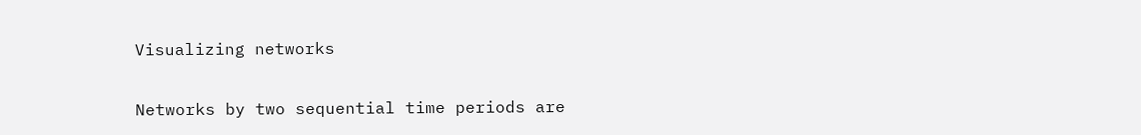Visualizing networks

Networks by two sequential time periods are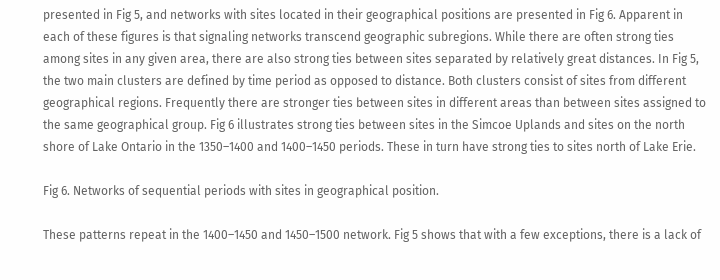presented in Fig 5, and networks with sites located in their geographical positions are presented in Fig 6. Apparent in each of these figures is that signaling networks transcend geographic subregions. While there are often strong ties among sites in any given area, there are also strong ties between sites separated by relatively great distances. In Fig 5, the two main clusters are defined by time period as opposed to distance. Both clusters consist of sites from different geographical regions. Frequently there are stronger ties between sites in different areas than between sites assigned to the same geographical group. Fig 6 illustrates strong ties between sites in the Simcoe Uplands and sites on the north shore of Lake Ontario in the 1350–1400 and 1400–1450 periods. These in turn have strong ties to sites north of Lake Erie.

Fig 6. Networks of sequential periods with sites in geographical position.

These patterns repeat in the 1400–1450 and 1450–1500 network. Fig 5 shows that with a few exceptions, there is a lack of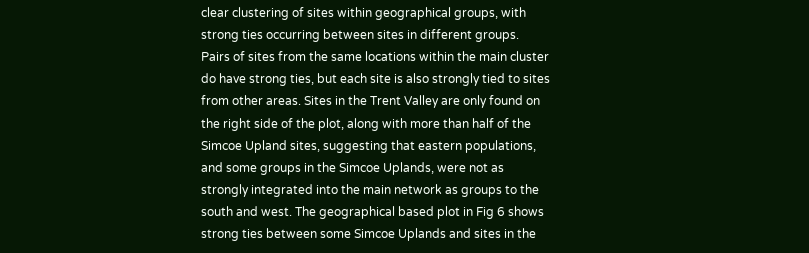clear clustering of sites within geographical groups, with strong ties occurring between sites in different groups. Pairs of sites from the same locations within the main cluster do have strong ties, but each site is also strongly tied to sites from other areas. Sites in the Trent Valley are only found on the right side of the plot, along with more than half of the Simcoe Upland sites, suggesting that eastern populations, and some groups in the Simcoe Uplands, were not as strongly integrated into the main network as groups to the south and west. The geographical based plot in Fig 6 shows strong ties between some Simcoe Uplands and sites in the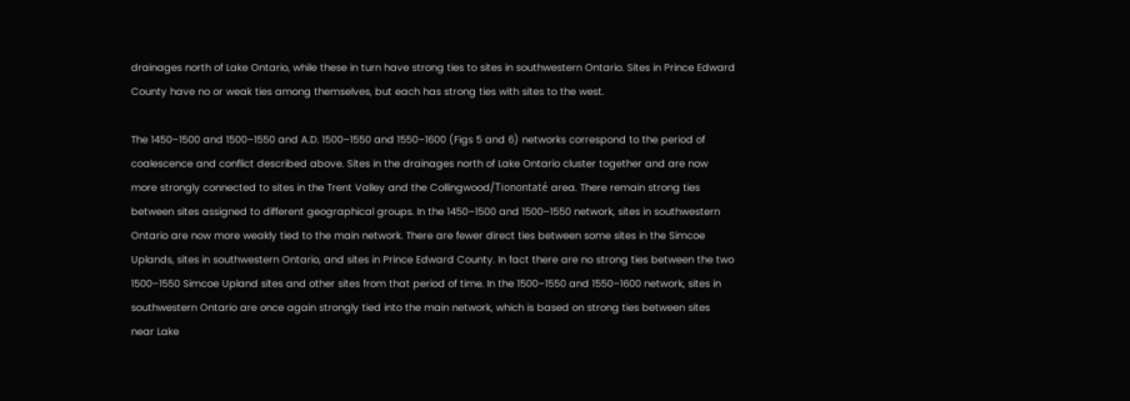drainages north of Lake Ontario, while these in turn have strong ties to sites in southwestern Ontario. Sites in Prince Edward County have no or weak ties among themselves, but each has strong ties with sites to the west.

The 1450–1500 and 1500–1550 and A.D. 1500–1550 and 1550–1600 (Figs 5 and 6) networks correspond to the period of coalescence and conflict described above. Sites in the drainages north of Lake Ontario cluster together and are now more strongly connected to sites in the Trent Valley and the Collingwood/Tionontaté area. There remain strong ties between sites assigned to different geographical groups. In the 1450–1500 and 1500–1550 network, sites in southwestern Ontario are now more weakly tied to the main network. There are fewer direct ties between some sites in the Simcoe Uplands, sites in southwestern Ontario, and sites in Prince Edward County. In fact there are no strong ties between the two 1500–1550 Simcoe Upland sites and other sites from that period of time. In the 1500–1550 and 1550–1600 network, sites in southwestern Ontario are once again strongly tied into the main network, which is based on strong ties between sites near Lake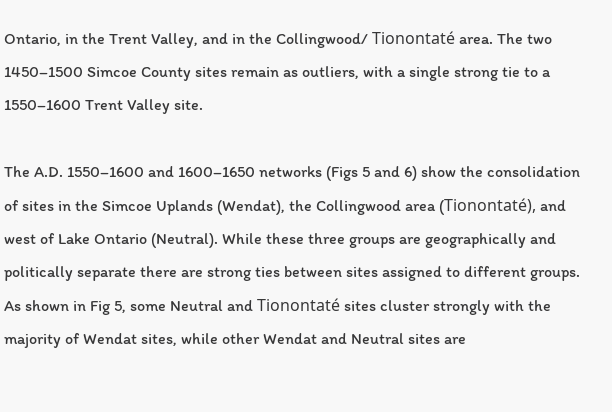Ontario, in the Trent Valley, and in the Collingwood/ Tionontaté area. The two 1450–1500 Simcoe County sites remain as outliers, with a single strong tie to a 1550–1600 Trent Valley site.

The A.D. 1550–1600 and 1600–1650 networks (Figs 5 and 6) show the consolidation of sites in the Simcoe Uplands (Wendat), the Collingwood area (Tionontaté), and west of Lake Ontario (Neutral). While these three groups are geographically and politically separate there are strong ties between sites assigned to different groups. As shown in Fig 5, some Neutral and Tionontaté sites cluster strongly with the majority of Wendat sites, while other Wendat and Neutral sites are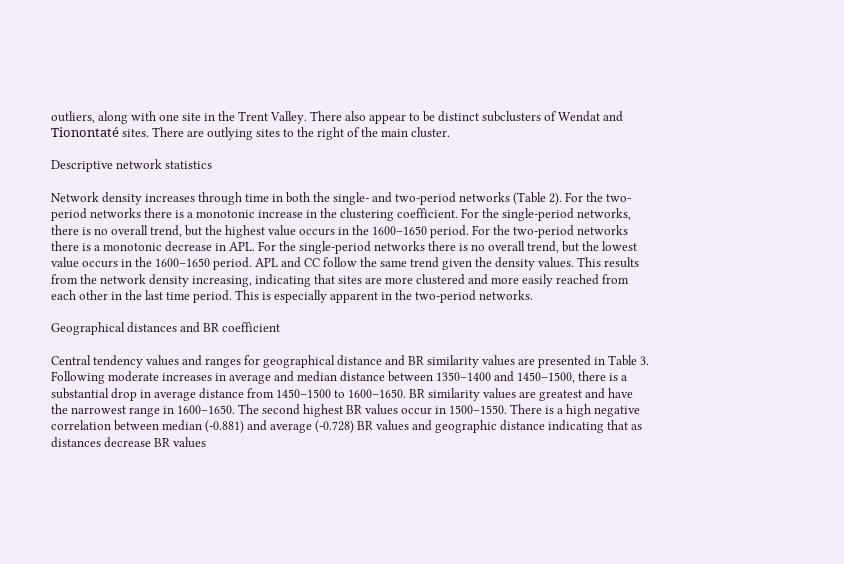outliers, along with one site in the Trent Valley. There also appear to be distinct subclusters of Wendat and Tionontaté sites. There are outlying sites to the right of the main cluster.

Descriptive network statistics

Network density increases through time in both the single- and two-period networks (Table 2). For the two-period networks there is a monotonic increase in the clustering coefficient. For the single-period networks, there is no overall trend, but the highest value occurs in the 1600–1650 period. For the two-period networks there is a monotonic decrease in APL. For the single-period networks there is no overall trend, but the lowest value occurs in the 1600–1650 period. APL and CC follow the same trend given the density values. This results from the network density increasing, indicating that sites are more clustered and more easily reached from each other in the last time period. This is especially apparent in the two-period networks.

Geographical distances and BR coefficient

Central tendency values and ranges for geographical distance and BR similarity values are presented in Table 3. Following moderate increases in average and median distance between 1350–1400 and 1450–1500, there is a substantial drop in average distance from 1450–1500 to 1600–1650. BR similarity values are greatest and have the narrowest range in 1600–1650. The second highest BR values occur in 1500–1550. There is a high negative correlation between median (-0.881) and average (-0.728) BR values and geographic distance indicating that as distances decrease BR values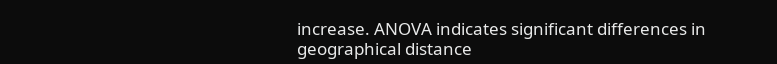increase. ANOVA indicates significant differences in geographical distance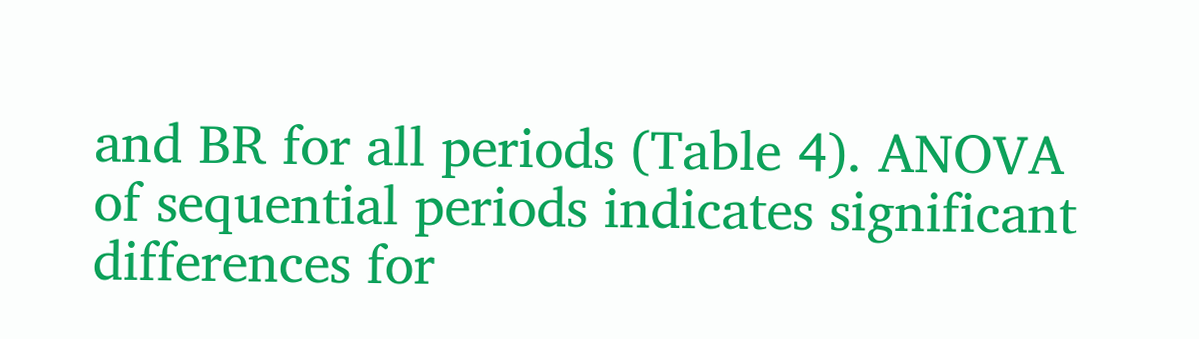and BR for all periods (Table 4). ANOVA of sequential periods indicates significant differences for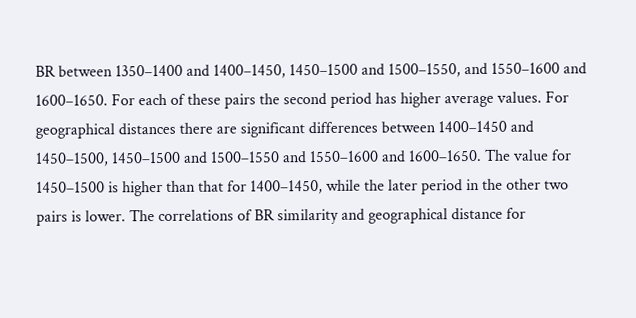BR between 1350–1400 and 1400–1450, 1450–1500 and 1500–1550, and 1550–1600 and 1600–1650. For each of these pairs the second period has higher average values. For geographical distances there are significant differences between 1400–1450 and 1450–1500, 1450–1500 and 1500–1550 and 1550–1600 and 1600–1650. The value for 1450–1500 is higher than that for 1400–1450, while the later period in the other two pairs is lower. The correlations of BR similarity and geographical distance for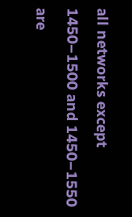all networks except 1450–1500 and 1450–1550 are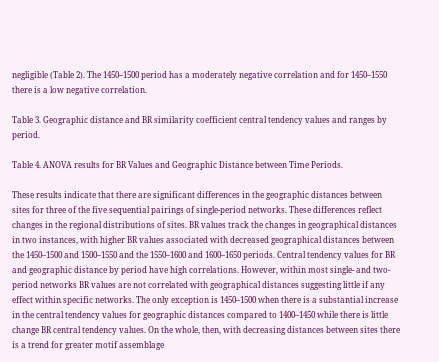negligible (Table 2). The 1450–1500 period has a moderately negative correlation and for 1450–1550 there is a low negative correlation.

Table 3. Geographic distance and BR similarity coefficient central tendency values and ranges by period.

Table 4. ANOVA results for BR Values and Geographic Distance between Time Periods.

These results indicate that there are significant differences in the geographic distances between sites for three of the five sequential pairings of single-period networks. These differences reflect changes in the regional distributions of sites. BR values track the changes in geographical distances in two instances, with higher BR values associated with decreased geographical distances between the 1450–1500 and 1500–1550 and the 1550–1600 and 1600–1650 periods. Central tendency values for BR and geographic distance by period have high correlations. However, within most single- and two-period networks BR values are not correlated with geographical distances suggesting little if any effect within specific networks. The only exception is 1450–1500 when there is a substantial increase in the central tendency values for geographic distances compared to 1400–1450 while there is little change BR central tendency values. On the whole, then, with decreasing distances between sites there is a trend for greater motif assemblage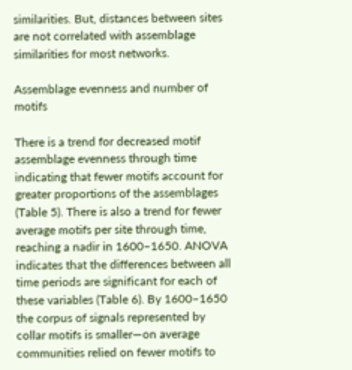similarities. But, distances between sites are not correlated with assemblage similarities for most networks.

Assemblage evenness and number of motifs

There is a trend for decreased motif assemblage evenness through time indicating that fewer motifs account for greater proportions of the assemblages (Table 5). There is also a trend for fewer average motifs per site through time, reaching a nadir in 1600–1650. ANOVA indicates that the differences between all time periods are significant for each of these variables (Table 6). By 1600–1650 the corpus of signals represented by collar motifs is smaller—on average communities relied on fewer motifs to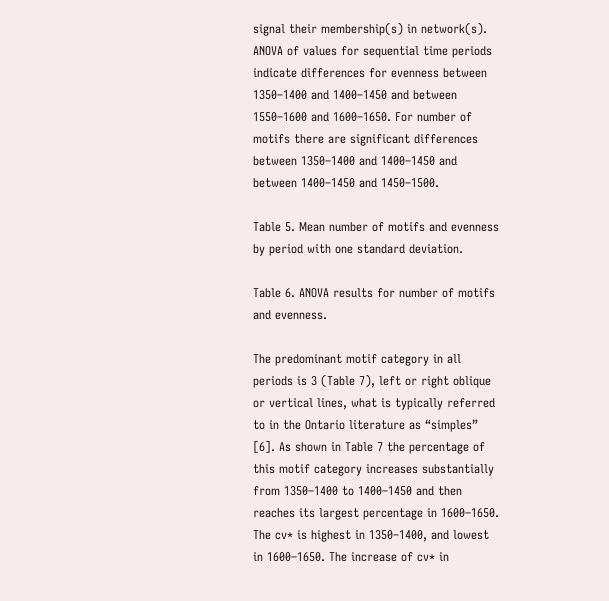signal their membership(s) in network(s). ANOVA of values for sequential time periods indicate differences for evenness between 1350–1400 and 1400–1450 and between 1550–1600 and 1600–1650. For number of motifs there are significant differences between 1350–1400 and 1400–1450 and between 1400–1450 and 1450–1500.

Table 5. Mean number of motifs and evenness by period with one standard deviation.

Table 6. ANOVA results for number of motifs and evenness.

The predominant motif category in all periods is 3 (Table 7), left or right oblique or vertical lines, what is typically referred to in the Ontario literature as “simples” [6]. As shown in Table 7 the percentage of this motif category increases substantially from 1350–1400 to 1400–1450 and then reaches its largest percentage in 1600–1650. The cv* is highest in 1350–1400, and lowest in 1600–1650. The increase of cv* in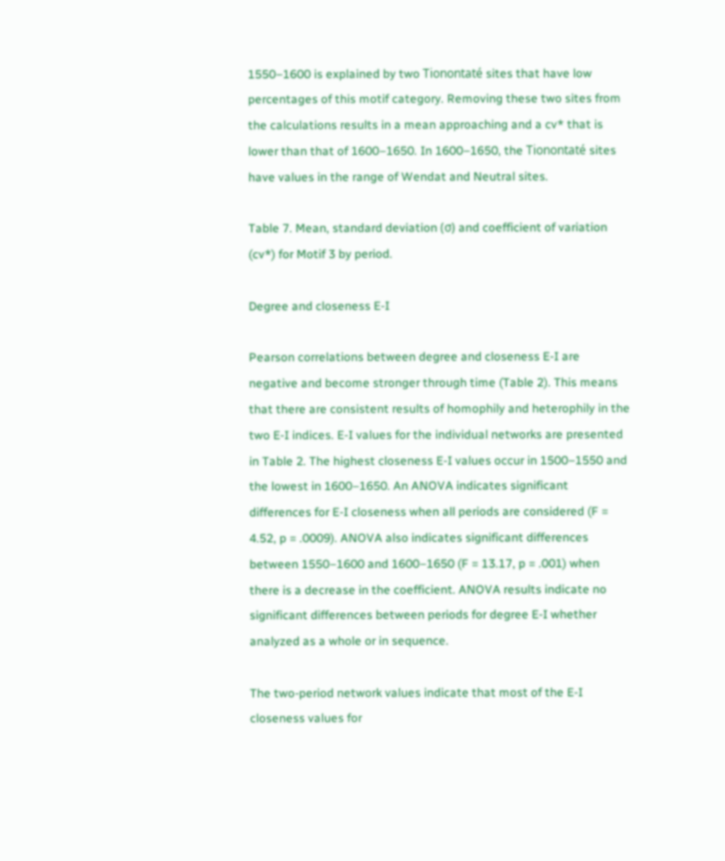1550–1600 is explained by two Tionontaté sites that have low percentages of this motif category. Removing these two sites from the calculations results in a mean approaching and a cv* that is lower than that of 1600–1650. In 1600–1650, the Tionontaté sites have values in the range of Wendat and Neutral sites.

Table 7. Mean, standard deviation (σ) and coefficient of variation (cv*) for Motif 3 by period.

Degree and closeness E-I

Pearson correlations between degree and closeness E-I are negative and become stronger through time (Table 2). This means that there are consistent results of homophily and heterophily in the two E-I indices. E-I values for the individual networks are presented in Table 2. The highest closeness E-I values occur in 1500–1550 and the lowest in 1600–1650. An ANOVA indicates significant differences for E-I closeness when all periods are considered (F = 4.52, p = .0009). ANOVA also indicates significant differences between 1550–1600 and 1600–1650 (F = 13.17, p = .001) when there is a decrease in the coefficient. ANOVA results indicate no significant differences between periods for degree E-I whether analyzed as a whole or in sequence.

The two-period network values indicate that most of the E-I closeness values for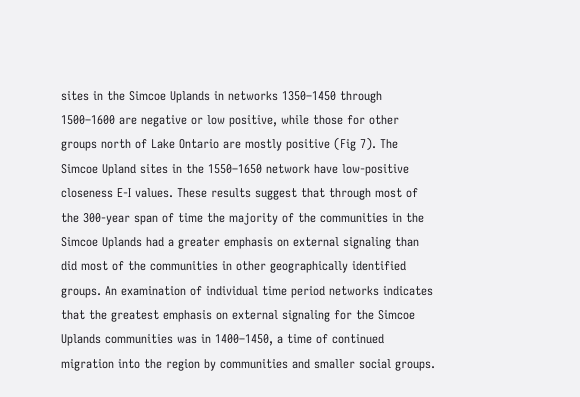sites in the Simcoe Uplands in networks 1350–1450 through 1500–1600 are negative or low positive, while those for other groups north of Lake Ontario are mostly positive (Fig 7). The Simcoe Upland sites in the 1550–1650 network have low-positive closeness E-I values. These results suggest that through most of the 300-year span of time the majority of the communities in the Simcoe Uplands had a greater emphasis on external signaling than did most of the communities in other geographically identified groups. An examination of individual time period networks indicates that the greatest emphasis on external signaling for the Simcoe Uplands communities was in 1400–1450, a time of continued migration into the region by communities and smaller social groups.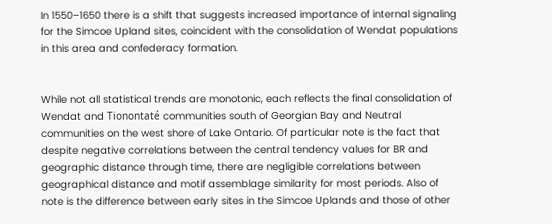In 1550–1650 there is a shift that suggests increased importance of internal signaling for the Simcoe Upland sites, coincident with the consolidation of Wendat populations in this area and confederacy formation.


While not all statistical trends are monotonic, each reflects the final consolidation of Wendat and Tionontaté communities south of Georgian Bay and Neutral communities on the west shore of Lake Ontario. Of particular note is the fact that despite negative correlations between the central tendency values for BR and geographic distance through time, there are negligible correlations between geographical distance and motif assemblage similarity for most periods. Also of note is the difference between early sites in the Simcoe Uplands and those of other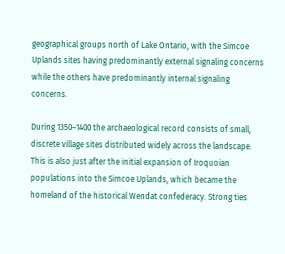geographical groups north of Lake Ontario, with the Simcoe Uplands sites having predominantly external signaling concerns while the others have predominantly internal signaling concerns.

During 1350–1400 the archaeological record consists of small, discrete village sites distributed widely across the landscape. This is also just after the initial expansion of Iroquoian populations into the Simcoe Uplands, which became the homeland of the historical Wendat confederacy. Strong ties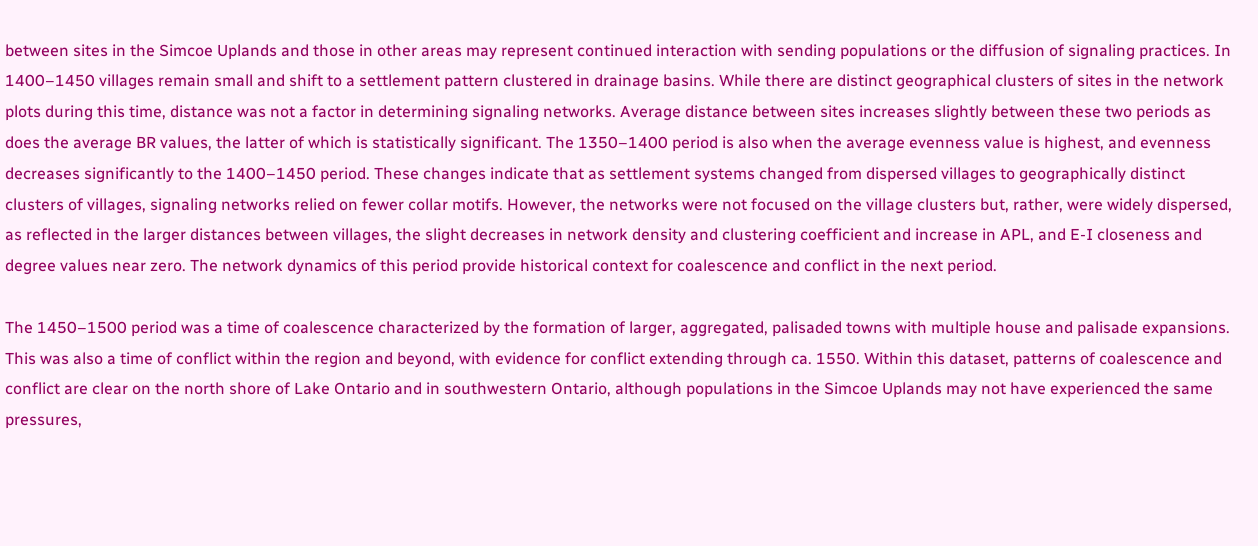between sites in the Simcoe Uplands and those in other areas may represent continued interaction with sending populations or the diffusion of signaling practices. In 1400–1450 villages remain small and shift to a settlement pattern clustered in drainage basins. While there are distinct geographical clusters of sites in the network plots during this time, distance was not a factor in determining signaling networks. Average distance between sites increases slightly between these two periods as does the average BR values, the latter of which is statistically significant. The 1350–1400 period is also when the average evenness value is highest, and evenness decreases significantly to the 1400–1450 period. These changes indicate that as settlement systems changed from dispersed villages to geographically distinct clusters of villages, signaling networks relied on fewer collar motifs. However, the networks were not focused on the village clusters but, rather, were widely dispersed, as reflected in the larger distances between villages, the slight decreases in network density and clustering coefficient and increase in APL, and E-I closeness and degree values near zero. The network dynamics of this period provide historical context for coalescence and conflict in the next period.

The 1450–1500 period was a time of coalescence characterized by the formation of larger, aggregated, palisaded towns with multiple house and palisade expansions. This was also a time of conflict within the region and beyond, with evidence for conflict extending through ca. 1550. Within this dataset, patterns of coalescence and conflict are clear on the north shore of Lake Ontario and in southwestern Ontario, although populations in the Simcoe Uplands may not have experienced the same pressures,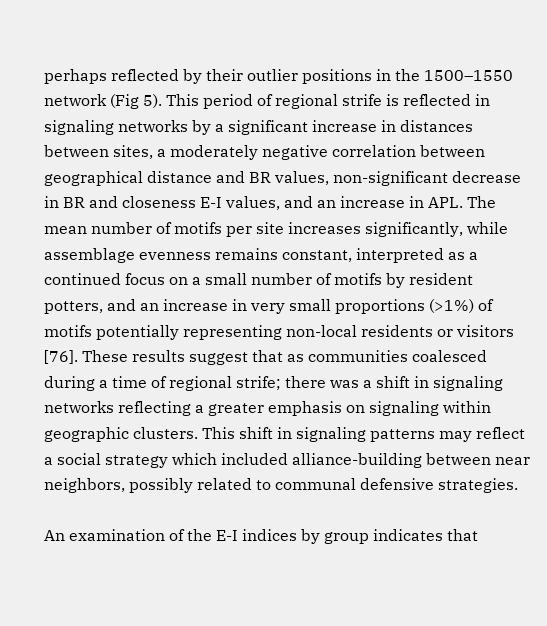perhaps reflected by their outlier positions in the 1500–1550 network (Fig 5). This period of regional strife is reflected in signaling networks by a significant increase in distances between sites, a moderately negative correlation between geographical distance and BR values, non-significant decrease in BR and closeness E-I values, and an increase in APL. The mean number of motifs per site increases significantly, while assemblage evenness remains constant, interpreted as a continued focus on a small number of motifs by resident potters, and an increase in very small proportions (>1%) of motifs potentially representing non-local residents or visitors [76]. These results suggest that as communities coalesced during a time of regional strife; there was a shift in signaling networks reflecting a greater emphasis on signaling within geographic clusters. This shift in signaling patterns may reflect a social strategy which included alliance-building between near neighbors, possibly related to communal defensive strategies.

An examination of the E-I indices by group indicates that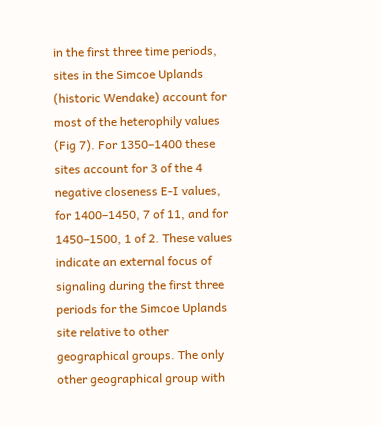in the first three time periods, sites in the Simcoe Uplands (historic Wendake) account for most of the heterophily values (Fig 7). For 1350–1400 these sites account for 3 of the 4 negative closeness E-I values, for 1400–1450, 7 of 11, and for 1450–1500, 1 of 2. These values indicate an external focus of signaling during the first three periods for the Simcoe Uplands site relative to other geographical groups. The only other geographical group with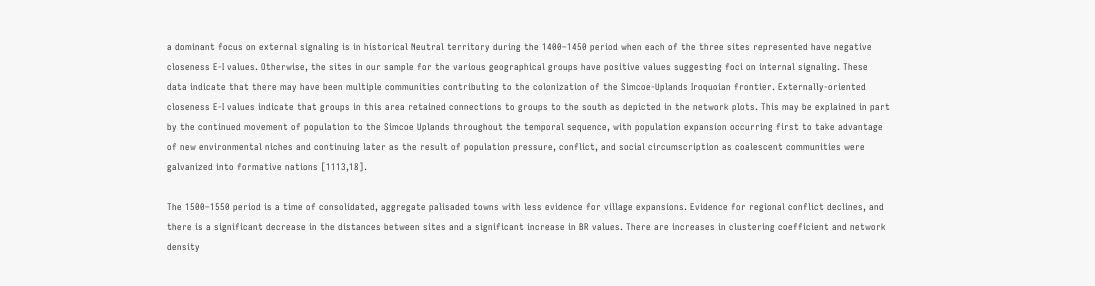a dominant focus on external signaling is in historical Neutral territory during the 1400–1450 period when each of the three sites represented have negative closeness E-I values. Otherwise, the sites in our sample for the various geographical groups have positive values suggesting foci on internal signaling. These data indicate that there may have been multiple communities contributing to the colonization of the Simcoe-Uplands Iroquoian frontier. Externally-oriented closeness E-I values indicate that groups in this area retained connections to groups to the south as depicted in the network plots. This may be explained in part by the continued movement of population to the Simcoe Uplands throughout the temporal sequence, with population expansion occurring first to take advantage of new environmental niches and continuing later as the result of population pressure, conflict, and social circumscription as coalescent communities were galvanized into formative nations [1113,18].

The 1500–1550 period is a time of consolidated, aggregate palisaded towns with less evidence for village expansions. Evidence for regional conflict declines, and there is a significant decrease in the distances between sites and a significant increase in BR values. There are increases in clustering coefficient and network density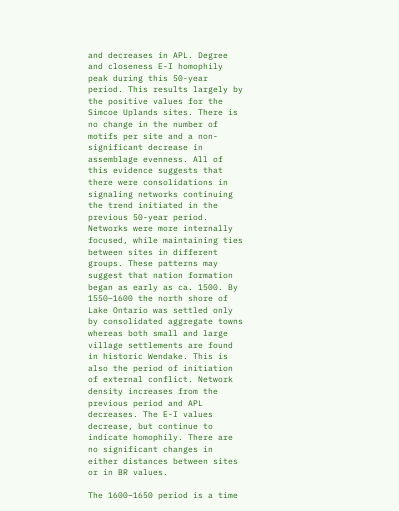and decreases in APL. Degree and closeness E-I homophily peak during this 50-year period. This results largely by the positive values for the Simcoe Uplands sites. There is no change in the number of motifs per site and a non-significant decrease in assemblage evenness. All of this evidence suggests that there were consolidations in signaling networks continuing the trend initiated in the previous 50-year period. Networks were more internally focused, while maintaining ties between sites in different groups. These patterns may suggest that nation formation began as early as ca. 1500. By 1550–1600 the north shore of Lake Ontario was settled only by consolidated aggregate towns whereas both small and large village settlements are found in historic Wendake. This is also the period of initiation of external conflict. Network density increases from the previous period and APL decreases. The E-I values decrease, but continue to indicate homophily. There are no significant changes in either distances between sites or in BR values.

The 1600–1650 period is a time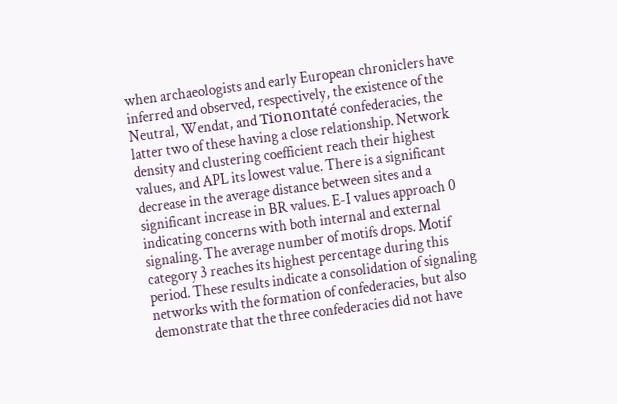when archaeologists and early European chroniclers have inferred and observed, respectively, the existence of the Neutral, Wendat, and Tionontaté confederacies, the latter two of these having a close relationship. Network density and clustering coefficient reach their highest values, and APL its lowest value. There is a significant decrease in the average distance between sites and a significant increase in BR values. E-I values approach 0 indicating concerns with both internal and external signaling. The average number of motifs drops. Motif category 3 reaches its highest percentage during this period. These results indicate a consolidation of signaling networks with the formation of confederacies, but also demonstrate that the three confederacies did not have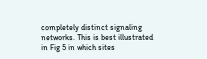completely distinct signaling networks. This is best illustrated in Fig 5 in which sites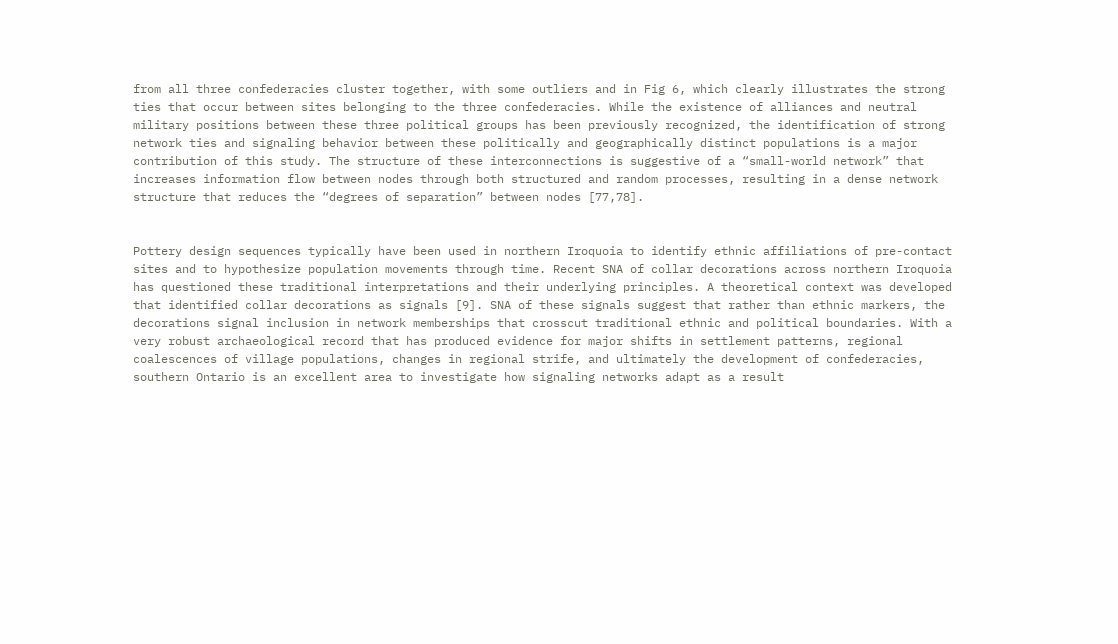from all three confederacies cluster together, with some outliers and in Fig 6, which clearly illustrates the strong ties that occur between sites belonging to the three confederacies. While the existence of alliances and neutral military positions between these three political groups has been previously recognized, the identification of strong network ties and signaling behavior between these politically and geographically distinct populations is a major contribution of this study. The structure of these interconnections is suggestive of a “small-world network” that increases information flow between nodes through both structured and random processes, resulting in a dense network structure that reduces the “degrees of separation” between nodes [77,78].


Pottery design sequences typically have been used in northern Iroquoia to identify ethnic affiliations of pre-contact sites and to hypothesize population movements through time. Recent SNA of collar decorations across northern Iroquoia has questioned these traditional interpretations and their underlying principles. A theoretical context was developed that identified collar decorations as signals [9]. SNA of these signals suggest that rather than ethnic markers, the decorations signal inclusion in network memberships that crosscut traditional ethnic and political boundaries. With a very robust archaeological record that has produced evidence for major shifts in settlement patterns, regional coalescences of village populations, changes in regional strife, and ultimately the development of confederacies, southern Ontario is an excellent area to investigate how signaling networks adapt as a result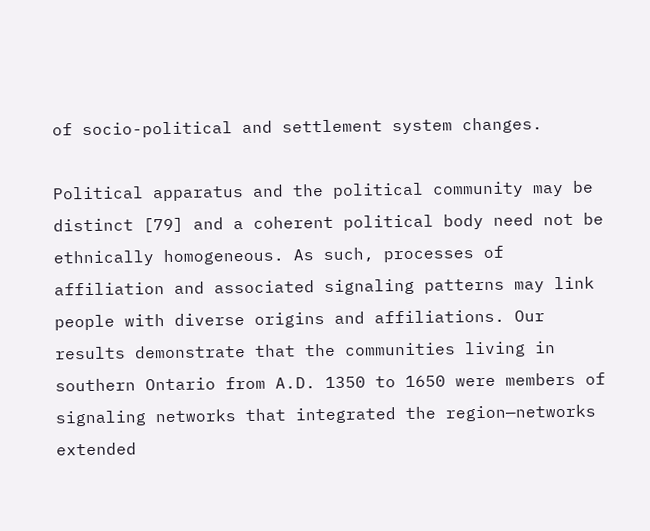of socio-political and settlement system changes.

Political apparatus and the political community may be distinct [79] and a coherent political body need not be ethnically homogeneous. As such, processes of affiliation and associated signaling patterns may link people with diverse origins and affiliations. Our results demonstrate that the communities living in southern Ontario from A.D. 1350 to 1650 were members of signaling networks that integrated the region—networks extended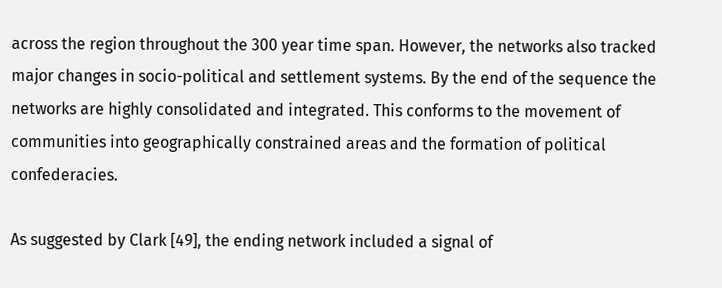across the region throughout the 300 year time span. However, the networks also tracked major changes in socio-political and settlement systems. By the end of the sequence the networks are highly consolidated and integrated. This conforms to the movement of communities into geographically constrained areas and the formation of political confederacies.

As suggested by Clark [49], the ending network included a signal of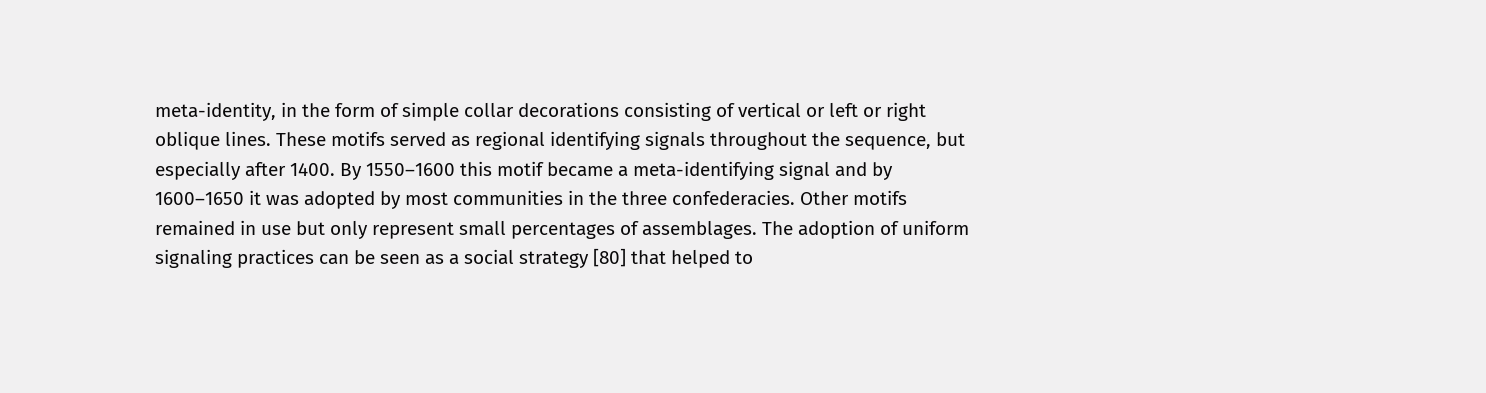meta-identity, in the form of simple collar decorations consisting of vertical or left or right oblique lines. These motifs served as regional identifying signals throughout the sequence, but especially after 1400. By 1550–1600 this motif became a meta-identifying signal and by 1600–1650 it was adopted by most communities in the three confederacies. Other motifs remained in use but only represent small percentages of assemblages. The adoption of uniform signaling practices can be seen as a social strategy [80] that helped to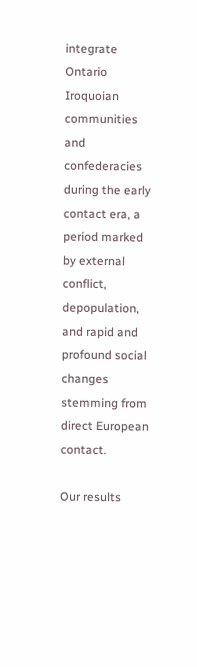integrate Ontario Iroquoian communities and confederacies during the early contact era, a period marked by external conflict, depopulation, and rapid and profound social changes stemming from direct European contact.

Our results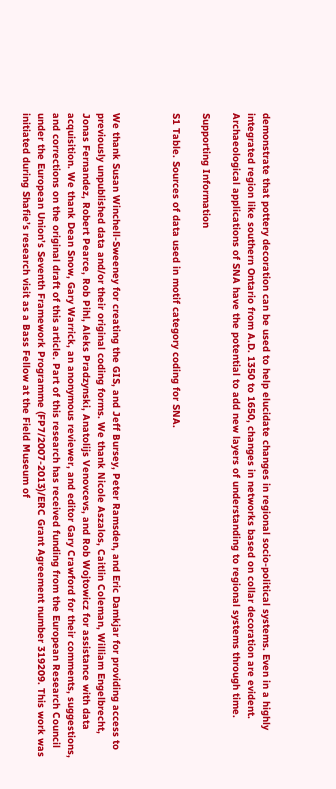demonstrate that pottery decoration can be used to help elucidate changes in regional socio-political systems. Even in a highly integrated region like southern Ontario from A.D. 1350 to 1650, changes in networks based on collar decoration are evident. Archaeological applications of SNA have the potential to add new layers of understanding to regional systems through time.

Supporting Information

S1 Table. Sources of data used in motif category coding for SNA.



We thank Susan Winchell-Sweeney for creating the GIS, and Jeff Bursey, Peter Ramsden, and Eric Damkjar for providing access to previously unpublished data and/or their original coding forms. We thank Nicole Aszalos, Caitlin Coleman, William Engelbrecht, Jonas Fernandez, Robert Pearce, Rob Pihl, Aleks Pradzynski, Anatolijs Venovcevs, and Rob Wojtowicz for assistance with data acquisition. We thank Dean Snow, Gary Warrick, an anonymous reviewer, and editor Gary Crawford for their comments, suggestions, and corrections on the original draft of this article. Part of this research has received funding from the European Research Council under the European Union’s Seventh Framework Programme (FP7/2007-2013)/ERC Grant Agreement number 319209. This work was initiated during Shafie’s research visit as a Bass Fellow at the Field Museum of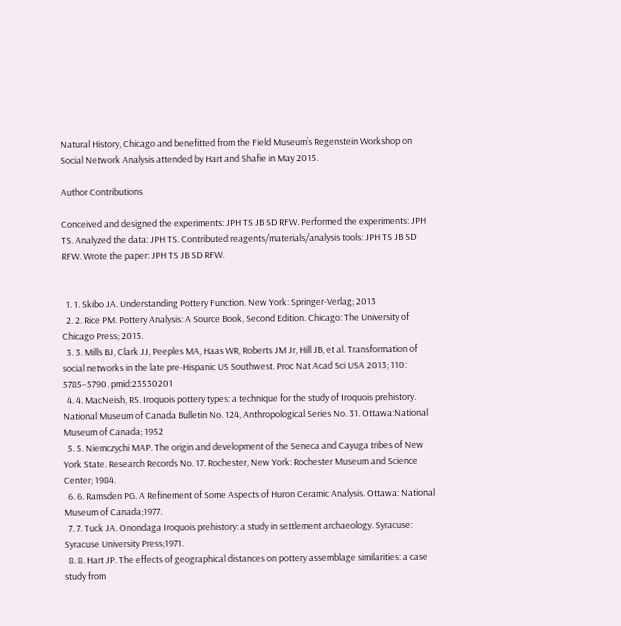Natural History, Chicago and benefitted from the Field Museum’s Regenstein Workshop on Social Network Analysis attended by Hart and Shafie in May 2015.

Author Contributions

Conceived and designed the experiments: JPH TS JB SD RFW. Performed the experiments: JPH TS. Analyzed the data: JPH TS. Contributed reagents/materials/analysis tools: JPH TS JB SD RFW. Wrote the paper: JPH TS JB SD RFW.


  1. 1. Skibo JA. Understanding Pottery Function. New York: Springer-Verlag; 2013
  2. 2. Rice PM. Pottery Analysis: A Source Book, Second Edition. Chicago: The University of Chicago Press; 2015.
  3. 3. Mills BJ, Clark JJ, Peeples MA, Haas WR, Roberts JM Jr, Hill JB, et al. Transformation of social networks in the late pre-Hispanic US Southwest. Proc Nat Acad Sci USA 2013; 110: 5785–5790. pmid:23530201
  4. 4. MacNeish, RS. Iroquois pottery types: a technique for the study of Iroquois prehistory. National Museum of Canada Bulletin No. 124, Anthropological Series No. 31. Ottawa:National Museum of Canada; 1952
  5. 5. Niemczychi MAP. The origin and development of the Seneca and Cayuga tribes of New York State. Research Records No. 17. Rochester, New York: Rochester Museum and Science Center; 1984.
  6. 6. Ramsden PG. A Refinement of Some Aspects of Huron Ceramic Analysis. Ottawa: National Museum of Canada;1977.
  7. 7. Tuck JA. Onondaga Iroquois prehistory: a study in settlement archaeology. Syracuse: Syracuse University Press;1971.
  8. 8. Hart JP. The effects of geographical distances on pottery assemblage similarities: a case study from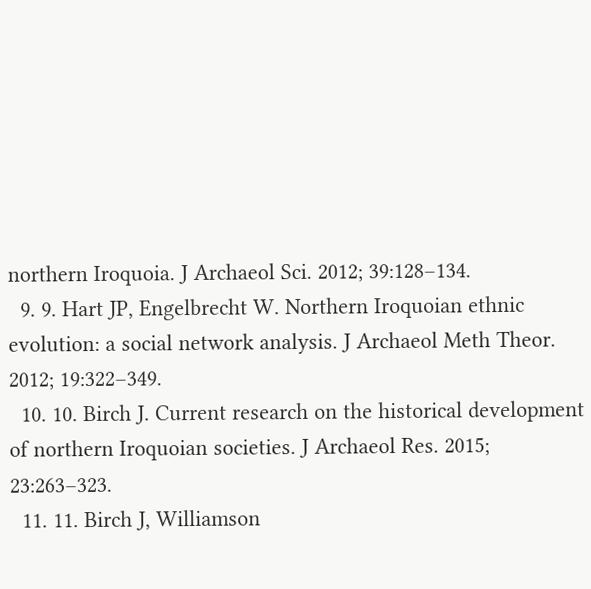northern Iroquoia. J Archaeol Sci. 2012; 39:128–134.
  9. 9. Hart JP, Engelbrecht W. Northern Iroquoian ethnic evolution: a social network analysis. J Archaeol Meth Theor. 2012; 19:322–349.
  10. 10. Birch J. Current research on the historical development of northern Iroquoian societies. J Archaeol Res. 2015; 23:263–323.
  11. 11. Birch J, Williamson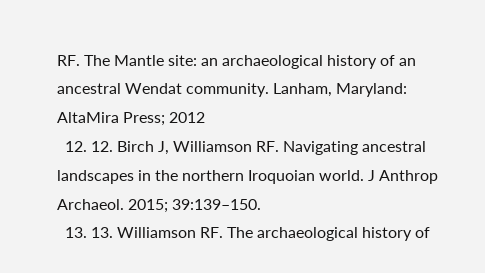RF. The Mantle site: an archaeological history of an ancestral Wendat community. Lanham, Maryland: AltaMira Press; 2012
  12. 12. Birch J, Williamson RF. Navigating ancestral landscapes in the northern Iroquoian world. J Anthrop Archaeol. 2015; 39:139–150.
  13. 13. Williamson RF. The archaeological history of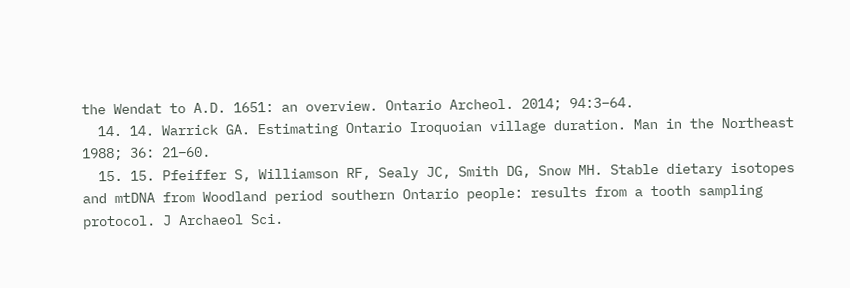the Wendat to A.D. 1651: an overview. Ontario Archeol. 2014; 94:3–64.
  14. 14. Warrick GA. Estimating Ontario Iroquoian village duration. Man in the Northeast 1988; 36: 21–60.
  15. 15. Pfeiffer S, Williamson RF, Sealy JC, Smith DG, Snow MH. Stable dietary isotopes and mtDNA from Woodland period southern Ontario people: results from a tooth sampling protocol. J Archaeol Sci.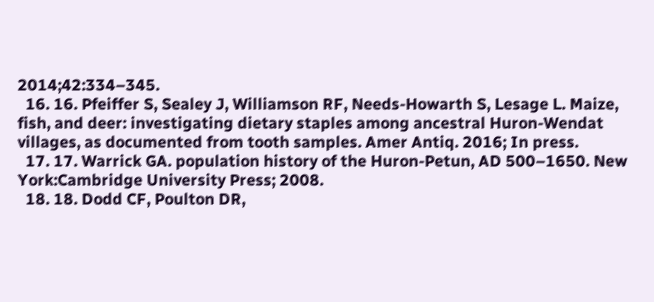2014;42:334–345.
  16. 16. Pfeiffer S, Sealey J, Williamson RF, Needs-Howarth S, Lesage L. Maize, fish, and deer: investigating dietary staples among ancestral Huron-Wendat villages, as documented from tooth samples. Amer Antiq. 2016; In press.
  17. 17. Warrick GA. population history of the Huron-Petun, AD 500–1650. New York:Cambridge University Press; 2008.
  18. 18. Dodd CF, Poulton DR,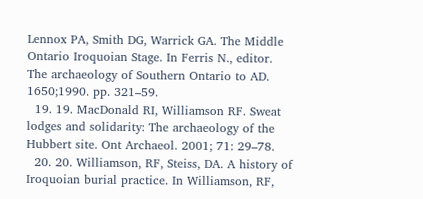Lennox PA, Smith DG, Warrick GA. The Middle Ontario Iroquoian Stage. In Ferris N., editor. The archaeology of Southern Ontario to AD. 1650;1990. pp. 321–59.
  19. 19. MacDonald RI, Williamson RF. Sweat lodges and solidarity: The archaeology of the Hubbert site. Ont Archaeol. 2001; 71: 29–78.
  20. 20. Williamson, RF, Steiss, DA. A history of Iroquoian burial practice. In Williamson, RF,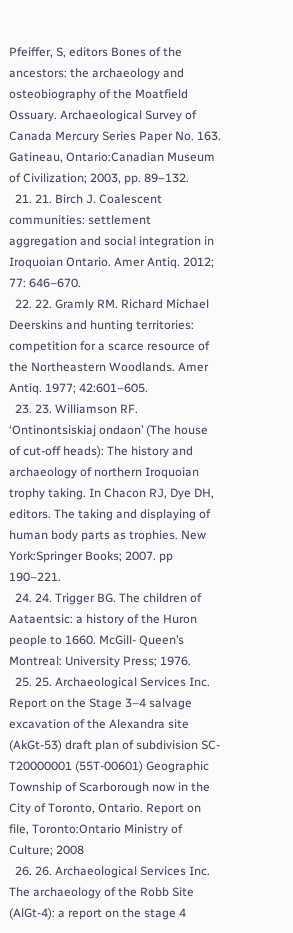Pfeiffer, S, editors Bones of the ancestors: the archaeology and osteobiography of the Moatfield Ossuary. Archaeological Survey of Canada Mercury Series Paper No. 163. Gatineau, Ontario:Canadian Museum of Civilization; 2003, pp. 89–132.
  21. 21. Birch J. Coalescent communities: settlement aggregation and social integration in Iroquoian Ontario. Amer Antiq. 2012; 77: 646–670.
  22. 22. Gramly RM. Richard Michael Deerskins and hunting territories: competition for a scarce resource of the Northeastern Woodlands. Amer Antiq. 1977; 42:601–605.
  23. 23. Williamson RF. ‘Ontinontsiskiaj ondaon’ (The house of cut-off heads): The history and archaeology of northern Iroquoian trophy taking. In Chacon RJ, Dye DH, editors. The taking and displaying of human body parts as trophies. New York:Springer Books; 2007. pp 190–221.
  24. 24. Trigger BG. The children of Aataentsic: a history of the Huron people to 1660. McGill- Queen’s Montreal: University Press; 1976.
  25. 25. Archaeological Services Inc. Report on the Stage 3–4 salvage excavation of the Alexandra site (AkGt-53) draft plan of subdivision SC-T20000001 (55T-00601) Geographic Township of Scarborough now in the City of Toronto, Ontario. Report on file, Toronto:Ontario Ministry of Culture; 2008
  26. 26. Archaeological Services Inc. The archaeology of the Robb Site (AlGt-4): a report on the stage 4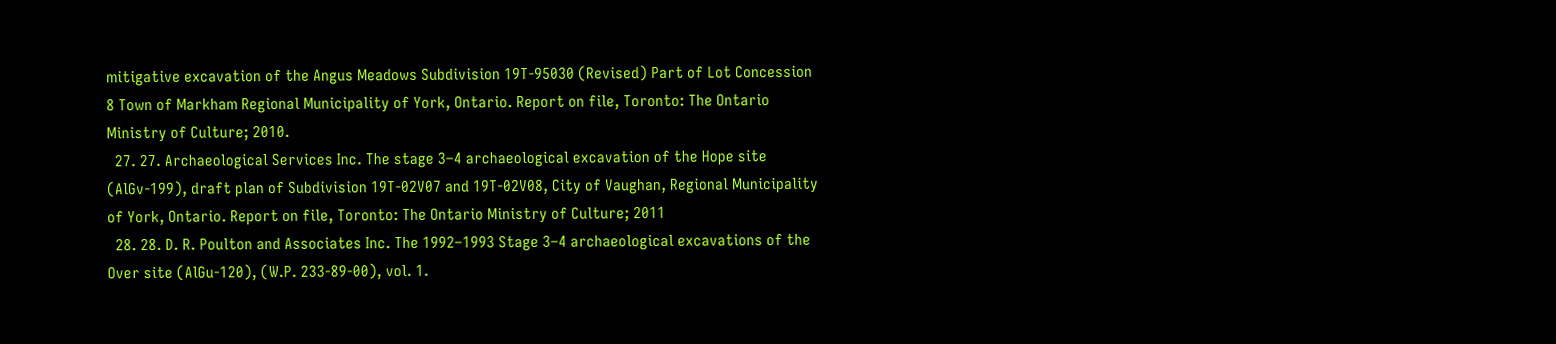mitigative excavation of the Angus Meadows Subdivision 19T-95030 (Revised) Part of Lot Concession 8 Town of Markham Regional Municipality of York, Ontario. Report on file, Toronto: The Ontario Ministry of Culture; 2010.
  27. 27. Archaeological Services Inc. The stage 3–4 archaeological excavation of the Hope site (AlGv-199), draft plan of Subdivision 19T-02V07 and 19T-02V08, City of Vaughan, Regional Municipality of York, Ontario. Report on file, Toronto: The Ontario Ministry of Culture; 2011
  28. 28. D. R. Poulton and Associates Inc. The 1992–1993 Stage 3–4 archaeological excavations of the Over site (AlGu-120), (W.P. 233-89-00), vol. 1.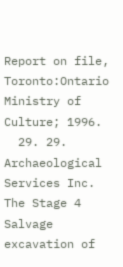Report on file, Toronto:Ontario Ministry of Culture; 1996.
  29. 29. Archaeological Services Inc. The Stage 4 Salvage excavation of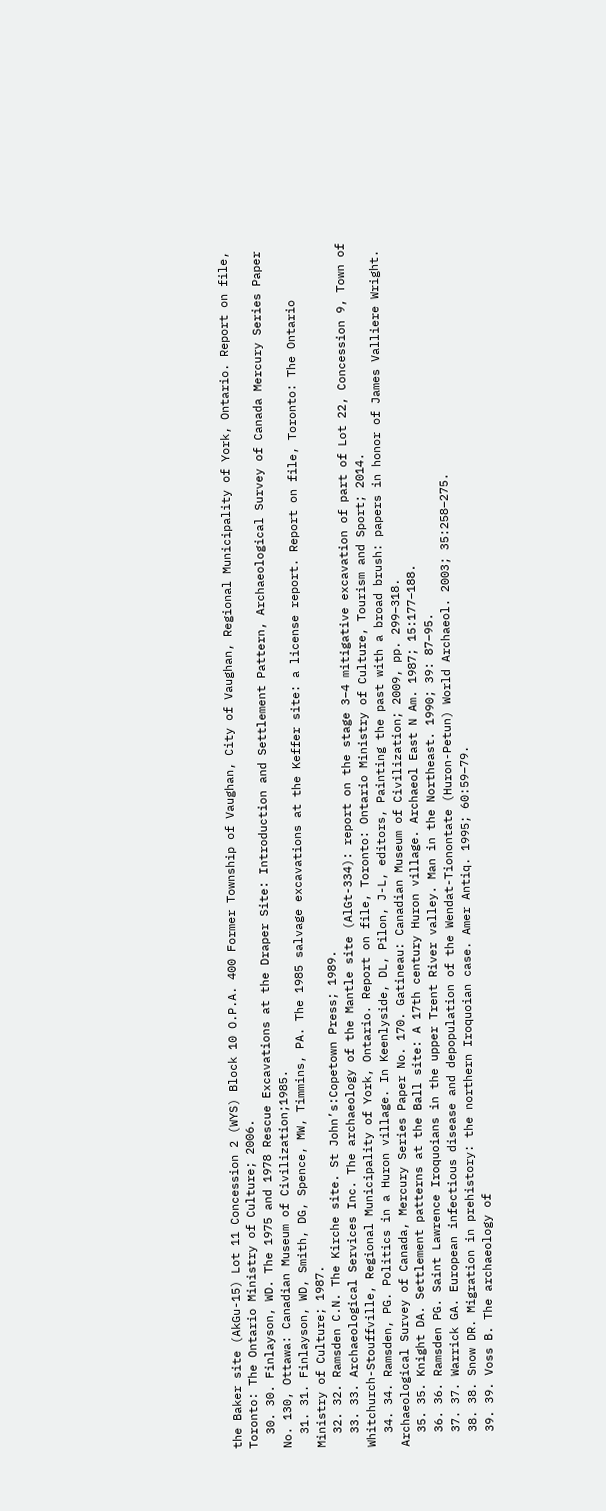the Baker site (AkGu-15) Lot 11 Concession 2 (WYS) Block 10 O.P.A. 400 Former Township of Vaughan, City of Vaughan, Regional Municipality of York, Ontario. Report on file, Toronto: The Ontario Ministry of Culture; 2006.
  30. 30. Finlayson, WD. The 1975 and 1978 Rescue Excavations at the Draper Site: Introduction and Settlement Pattern, Archaeological Survey of Canada Mercury Series Paper No. 130, Ottawa: Canadian Museum of Civilization;1985.
  31. 31. Finlayson, WD, Smith, DG, Spence, MW, Timmins, PA. The 1985 salvage excavations at the Keffer site: a license report. Report on file, Toronto: The Ontario Ministry of Culture; 1987.
  32. 32. Ramsden C.N. The Kirche site. St John’s:Copetown Press; 1989.
  33. 33. Archaeological Services Inc. The archaeology of the Mantle site (AlGt-334): report on the stage 3–4 mitigative excavation of part of Lot 22, Concession 9, Town of Whitchurch-Stouffville, Regional Municipality of York, Ontario. Report on file, Toronto: Ontario Ministry of Culture, Tourism and Sport; 2014.
  34. 34. Ramsden, PG. Politics in a Huron village. In Keenlyside, DL, Pilon, J-L, editors, Painting the past with a broad brush: papers in honor of James Valliere Wright. Archaeological Survey of Canada, Mercury Series Paper No. 170. Gatineau: Canadian Museum of Civilization; 2009, pp. 299–318.
  35. 35. Knight DA. Settlement patterns at the Ball site: A 17th century Huron village. Archaeol East N Am. 1987; 15:177–188.
  36. 36. Ramsden PG. Saint Lawrence Iroquoians in the upper Trent River valley. Man in the Northeast. 1990; 39: 87–95.
  37. 37. Warrick GA. European infectious disease and depopulation of the Wendat-Tionontate (Huron-Petun) World Archaeol. 2003; 35:258–275.
  38. 38. Snow DR. Migration in prehistory: the northern Iroquoian case. Amer Antiq. 1995; 60:59–79.
  39. 39. Voss B. The archaeology of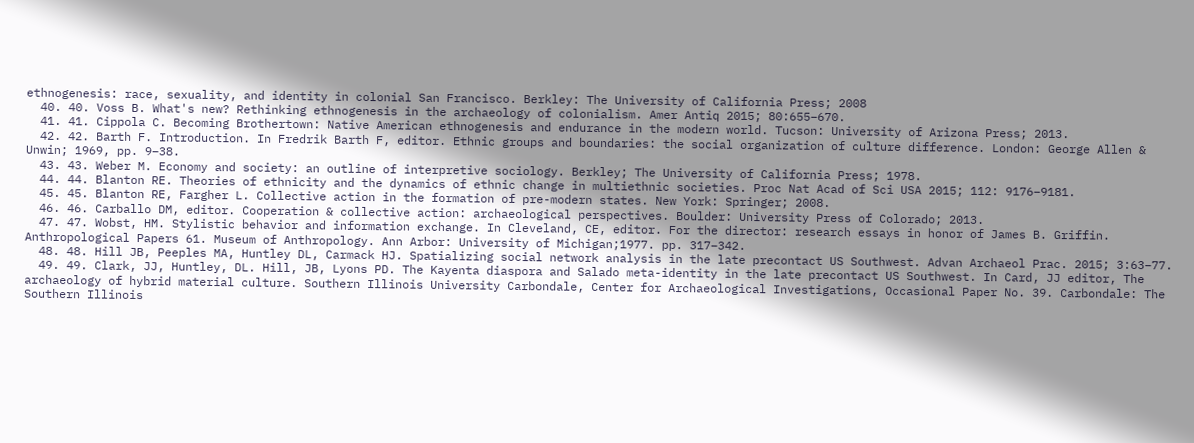ethnogenesis: race, sexuality, and identity in colonial San Francisco. Berkley: The University of California Press; 2008
  40. 40. Voss B. What's new? Rethinking ethnogenesis in the archaeology of colonialism. Amer Antiq 2015; 80:655–670.
  41. 41. Cippola C. Becoming Brothertown: Native American ethnogenesis and endurance in the modern world. Tucson: University of Arizona Press; 2013.
  42. 42. Barth F. Introduction. In Fredrik Barth F, editor. Ethnic groups and boundaries: the social organization of culture difference. London: George Allen & Unwin; 1969, pp. 9–38.
  43. 43. Weber M. Economy and society: an outline of interpretive sociology. Berkley; The University of California Press; 1978.
  44. 44. Blanton RE. Theories of ethnicity and the dynamics of ethnic change in multiethnic societies. Proc Nat Acad of Sci USA 2015; 112: 9176–9181.
  45. 45. Blanton RE, Fargher L. Collective action in the formation of pre-modern states. New York: Springer; 2008.
  46. 46. Carballo DM, editor. Cooperation & collective action: archaeological perspectives. Boulder: University Press of Colorado; 2013.
  47. 47. Wobst, HM. Stylistic behavior and information exchange. In Cleveland, CE, editor. For the director: research essays in honor of James B. Griffin. Anthropological Papers 61. Museum of Anthropology. Ann Arbor: University of Michigan;1977. pp. 317–342.
  48. 48. Hill JB, Peeples MA, Huntley DL, Carmack HJ. Spatializing social network analysis in the late precontact US Southwest. Advan Archaeol Prac. 2015; 3:63–77.
  49. 49. Clark, JJ, Huntley, DL. Hill, JB, Lyons PD. The Kayenta diaspora and Salado meta-identity in the late precontact US Southwest. In Card, JJ editor, The archaeology of hybrid material culture. Southern Illinois University Carbondale, Center for Archaeological Investigations, Occasional Paper No. 39. Carbondale: The Southern Illinois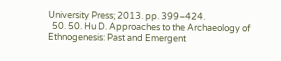University Press; 2013. pp. 399–424.
  50. 50. Hu D. Approaches to the Archaeology of Ethnogenesis: Past and Emergent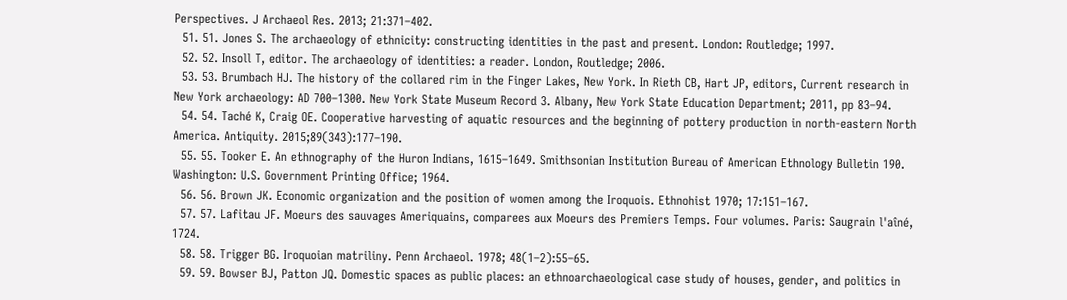Perspectives. J Archaeol Res. 2013; 21:371–402.
  51. 51. Jones S. The archaeology of ethnicity: constructing identities in the past and present. London: Routledge; 1997.
  52. 52. Insoll T, editor. The archaeology of identities: a reader. London, Routledge; 2006.
  53. 53. Brumbach HJ. The history of the collared rim in the Finger Lakes, New York. In Rieth CB, Hart JP, editors, Current research in New York archaeology: AD 700–1300. New York State Museum Record 3. Albany, New York State Education Department; 2011, pp 83–94.
  54. 54. Taché K, Craig OE. Cooperative harvesting of aquatic resources and the beginning of pottery production in north-eastern North America. Antiquity. 2015;89(343):177–190.
  55. 55. Tooker E. An ethnography of the Huron Indians, 1615–1649. Smithsonian Institution Bureau of American Ethnology Bulletin 190. Washington: U.S. Government Printing Office; 1964.
  56. 56. Brown JK. Economic organization and the position of women among the Iroquois. Ethnohist 1970; 17:151–167.
  57. 57. Lafitau JF. Moeurs des sauvages Ameriquains, comparees aux Moeurs des Premiers Temps. Four volumes. Paris: Saugrain l'aîné, 1724.
  58. 58. Trigger BG. Iroquoian matriliny. Penn Archaeol. 1978; 48(1–2):55–65.
  59. 59. Bowser BJ, Patton JQ. Domestic spaces as public places: an ethnoarchaeological case study of houses, gender, and politics in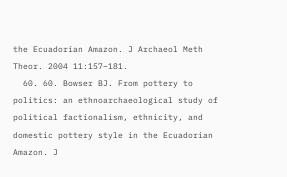the Ecuadorian Amazon. J Archaeol Meth Theor. 2004 11:157–181.
  60. 60. Bowser BJ. From pottery to politics: an ethnoarchaeological study of political factionalism, ethnicity, and domestic pottery style in the Ecuadorian Amazon. J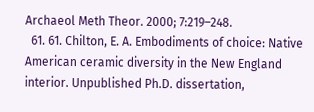Archaeol Meth Theor. 2000; 7:219–248.
  61. 61. Chilton, E. A. Embodiments of choice: Native American ceramic diversity in the New England interior. Unpublished Ph.D. dissertation,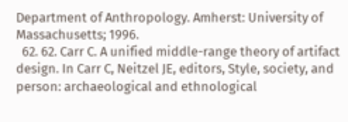Department of Anthropology. Amherst: University of Massachusetts; 1996.
  62. 62. Carr C. A unified middle-range theory of artifact design. In Carr C, Neitzel JE, editors, Style, society, and person: archaeological and ethnological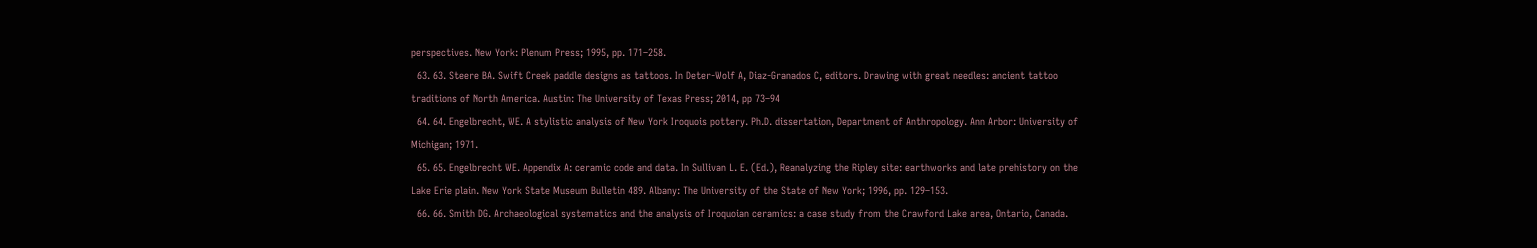perspectives. New York: Plenum Press; 1995, pp. 171–258.
  63. 63. Steere BA. Swift Creek paddle designs as tattoos. In Deter-Wolf A, Diaz-Granados C, editors. Drawing with great needles: ancient tattoo traditions of North America. Austin: The University of Texas Press; 2014, pp 73–94
  64. 64. Engelbrecht, WE. A stylistic analysis of New York Iroquois pottery. Ph.D. dissertation, Department of Anthropology. Ann Arbor: University of Michigan; 1971.
  65. 65. Engelbrecht WE. Appendix A: ceramic code and data. In Sullivan L. E. (Ed.), Reanalyzing the Ripley site: earthworks and late prehistory on the Lake Erie plain. New York State Museum Bulletin 489. Albany: The University of the State of New York; 1996, pp. 129–153.
  66. 66. Smith DG. Archaeological systematics and the analysis of Iroquoian ceramics: a case study from the Crawford Lake area, Ontario, Canada.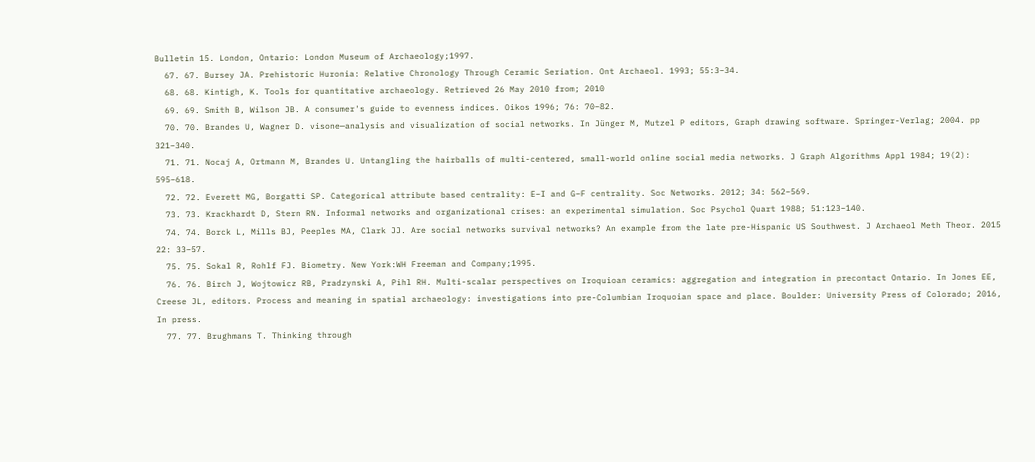Bulletin 15. London, Ontario: London Museum of Archaeology;1997.
  67. 67. Bursey JA. Prehistoric Huronia: Relative Chronology Through Ceramic Seriation. Ont Archaeol. 1993; 55:3–34.
  68. 68. Kintigh, K. Tools for quantitative archaeology. Retrieved 26 May 2010 from; 2010
  69. 69. Smith B, Wilson JB. A consumer's guide to evenness indices. Oikos 1996; 76: 70–82.
  70. 70. Brandes U, Wagner D. visone—analysis and visualization of social networks. In Jünger M, Mutzel P editors, Graph drawing software. Springer-Verlag; 2004. pp 321–340.
  71. 71. Nocaj A, Ortmann M, Brandes U. Untangling the hairballs of multi-centered, small-world online social media networks. J Graph Algorithms Appl 1984; 19(2): 595–618.
  72. 72. Everett MG, Borgatti SP. Categorical attribute based centrality: E–I and G–F centrality. Soc Networks. 2012; 34: 562–569.
  73. 73. Krackhardt D, Stern RN. Informal networks and organizational crises: an experimental simulation. Soc Psychol Quart 1988; 51:123–140.
  74. 74. Borck L, Mills BJ, Peeples MA, Clark JJ. Are social networks survival networks? An example from the late pre-Hispanic US Southwest. J Archaeol Meth Theor. 2015 22: 33–57.
  75. 75. Sokal R, Rohlf FJ. Biometry. New York:WH Freeman and Company;1995.
  76. 76. Birch J, Wojtowicz RB, Pradzynski A, Pihl RH. Multi-scalar perspectives on Iroquioan ceramics: aggregation and integration in precontact Ontario. In Jones EE, Creese JL, editors. Process and meaning in spatial archaeology: investigations into pre-Columbian Iroquoian space and place. Boulder: University Press of Colorado; 2016, In press.
  77. 77. Brughmans T. Thinking through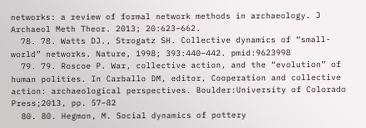networks: a review of formal network methods in archaeology. J Archaeol Meth Theor. 2013; 20:623–662.
  78. 78. Watts DJ., Strogatz SH. Collective dynamics of “small-world” networks. Nature, 1998; 393:440–442. pmid:9623998
  79. 79. Roscoe P. War, collective action, and the “evolution” of human polities. In Carballo DM, editor, Cooperation and collective action: archaeological perspectives. Boulder:University of Colorado Press;2013, pp. 57–82
  80. 80. Hegmon, M. Social dynamics of pottery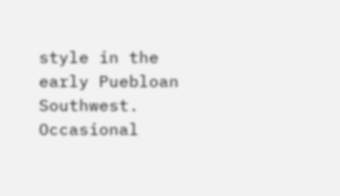style in the early Puebloan Southwest. Occasional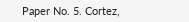Paper No. 5. Cortez,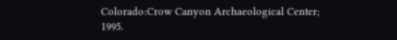Colorado:Crow Canyon Archaeological Center; 1995.